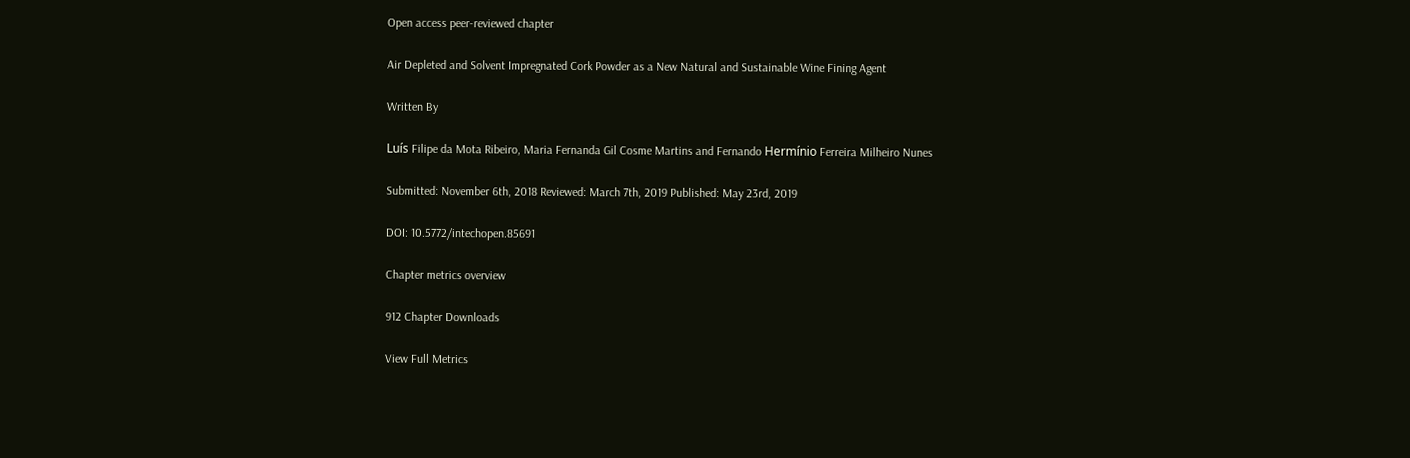Open access peer-reviewed chapter

Air Depleted and Solvent Impregnated Cork Powder as a New Natural and Sustainable Wine Fining Agent

Written By

Luís Filipe da Mota Ribeiro, Maria Fernanda Gil Cosme Martins and Fernando Hermínio Ferreira Milheiro Nunes

Submitted: November 6th, 2018 Reviewed: March 7th, 2019 Published: May 23rd, 2019

DOI: 10.5772/intechopen.85691

Chapter metrics overview

912 Chapter Downloads

View Full Metrics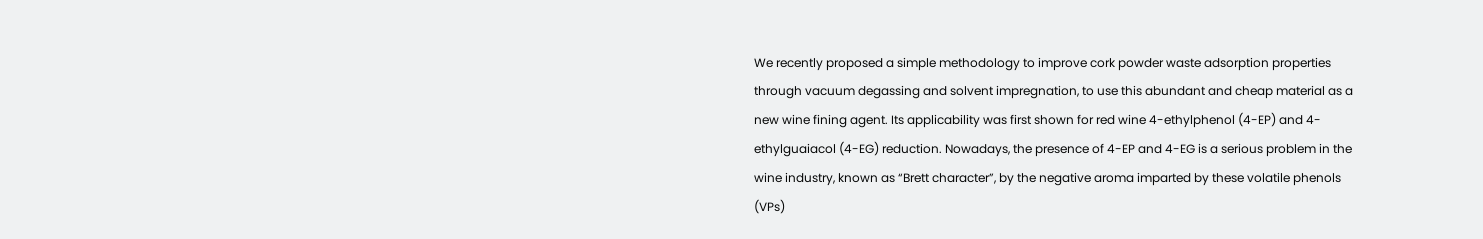We recently proposed a simple methodology to improve cork powder waste adsorption properties through vacuum degassing and solvent impregnation, to use this abundant and cheap material as a new wine fining agent. Its applicability was first shown for red wine 4-ethylphenol (4-EP) and 4-ethylguaiacol (4-EG) reduction. Nowadays, the presence of 4-EP and 4-EG is a serious problem in the wine industry, known as “Brett character”, by the negative aroma imparted by these volatile phenols (VPs)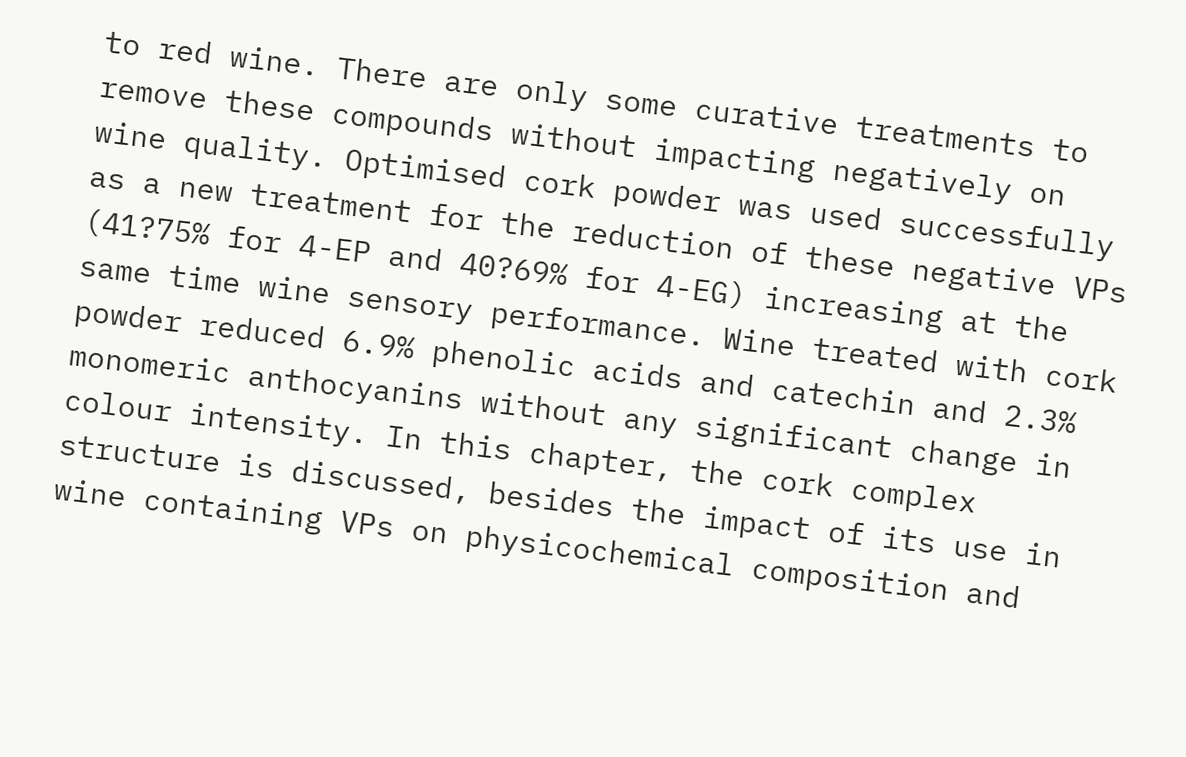to red wine. There are only some curative treatments to remove these compounds without impacting negatively on wine quality. Optimised cork powder was used successfully as a new treatment for the reduction of these negative VPs (41?75% for 4-EP and 40?69% for 4-EG) increasing at the same time wine sensory performance. Wine treated with cork powder reduced 6.9% phenolic acids and catechin and 2.3% monomeric anthocyanins without any significant change in colour intensity. In this chapter, the cork complex structure is discussed, besides the impact of its use in wine containing VPs on physicochemical composition and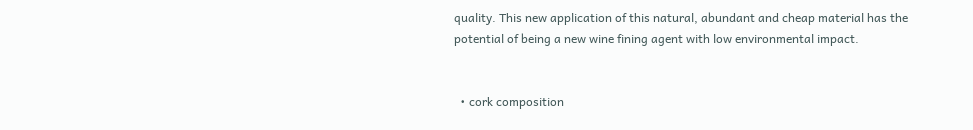quality. This new application of this natural, abundant and cheap material has the potential of being a new wine fining agent with low environmental impact.


  • cork composition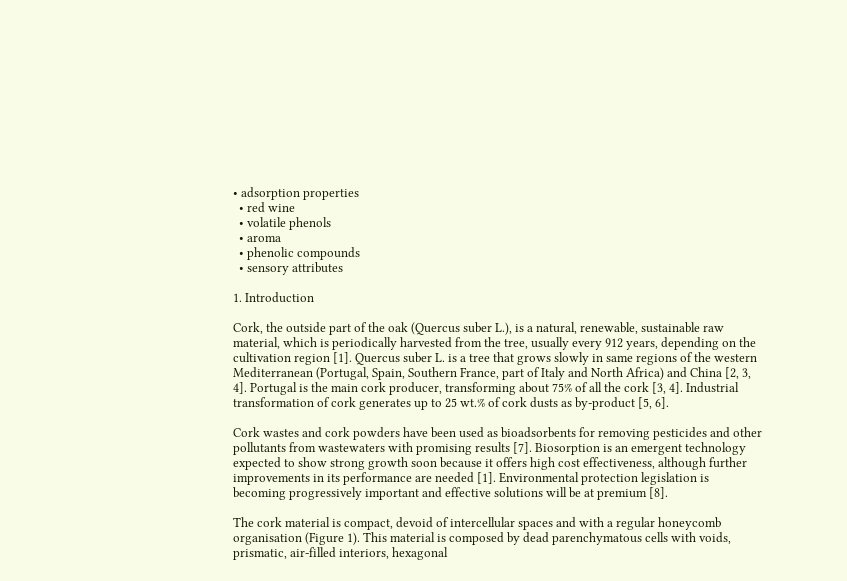• adsorption properties
  • red wine
  • volatile phenols
  • aroma
  • phenolic compounds
  • sensory attributes

1. Introduction

Cork, the outside part of the oak (Quercus suber L.), is a natural, renewable, sustainable raw material, which is periodically harvested from the tree, usually every 912 years, depending on the cultivation region [1]. Quercus suber L. is a tree that grows slowly in same regions of the western Mediterranean (Portugal, Spain, Southern France, part of Italy and North Africa) and China [2, 3, 4]. Portugal is the main cork producer, transforming about 75% of all the cork [3, 4]. Industrial transformation of cork generates up to 25 wt.% of cork dusts as by-product [5, 6].

Cork wastes and cork powders have been used as bioadsorbents for removing pesticides and other pollutants from wastewaters with promising results [7]. Biosorption is an emergent technology expected to show strong growth soon because it offers high cost effectiveness, although further improvements in its performance are needed [1]. Environmental protection legislation is becoming progressively important and effective solutions will be at premium [8].

The cork material is compact, devoid of intercellular spaces and with a regular honeycomb organisation (Figure 1). This material is composed by dead parenchymatous cells with voids, prismatic, air-filled interiors, hexagonal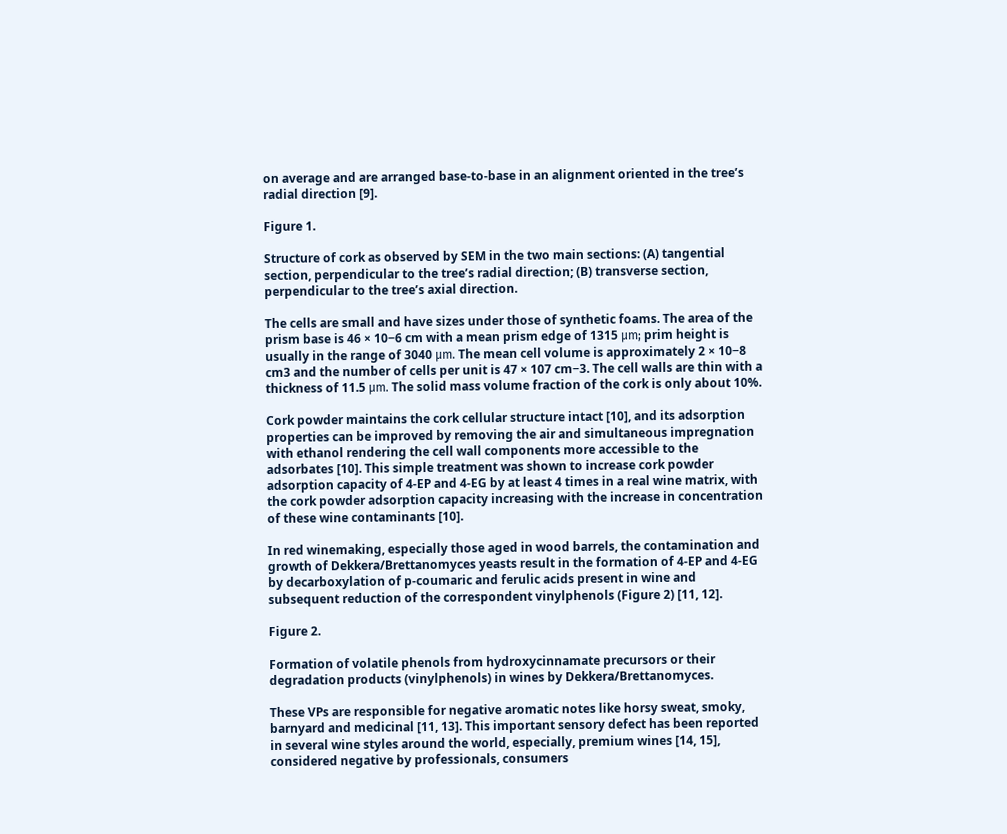on average and are arranged base-to-base in an alignment oriented in the tree’s radial direction [9].

Figure 1.

Structure of cork as observed by SEM in the two main sections: (A) tangential section, perpendicular to the tree’s radial direction; (B) transverse section, perpendicular to the tree’s axial direction.

The cells are small and have sizes under those of synthetic foams. The area of the prism base is 46 × 10−6 cm with a mean prism edge of 1315 μm; prim height is usually in the range of 3040 μm. The mean cell volume is approximately 2 × 10−8 cm3 and the number of cells per unit is 47 × 107 cm−3. The cell walls are thin with a thickness of 11.5 μm. The solid mass volume fraction of the cork is only about 10%.

Cork powder maintains the cork cellular structure intact [10], and its adsorption properties can be improved by removing the air and simultaneous impregnation with ethanol rendering the cell wall components more accessible to the adsorbates [10]. This simple treatment was shown to increase cork powder adsorption capacity of 4-EP and 4-EG by at least 4 times in a real wine matrix, with the cork powder adsorption capacity increasing with the increase in concentration of these wine contaminants [10].

In red winemaking, especially those aged in wood barrels, the contamination and growth of Dekkera/Brettanomyces yeasts result in the formation of 4-EP and 4-EG by decarboxylation of p-coumaric and ferulic acids present in wine and subsequent reduction of the correspondent vinylphenols (Figure 2) [11, 12].

Figure 2.

Formation of volatile phenols from hydroxycinnamate precursors or their degradation products (vinylphenols) in wines by Dekkera/Brettanomyces.

These VPs are responsible for negative aromatic notes like horsy sweat, smoky, barnyard and medicinal [11, 13]. This important sensory defect has been reported in several wine styles around the world, especially, premium wines [14, 15], considered negative by professionals, consumers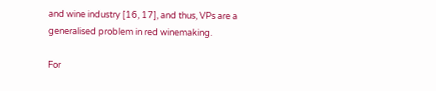and wine industry [16, 17], and thus, VPs are a generalised problem in red winemaking.

For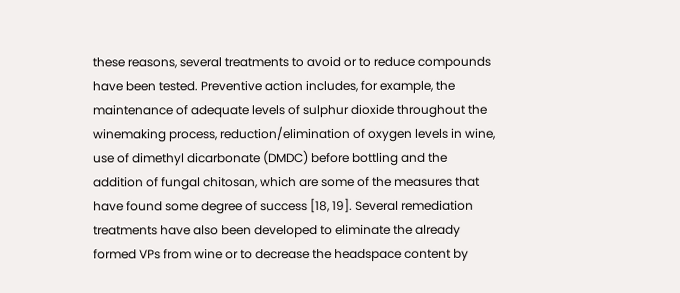these reasons, several treatments to avoid or to reduce compounds have been tested. Preventive action includes, for example, the maintenance of adequate levels of sulphur dioxide throughout the winemaking process, reduction/elimination of oxygen levels in wine, use of dimethyl dicarbonate (DMDC) before bottling and the addition of fungal chitosan, which are some of the measures that have found some degree of success [18, 19]. Several remediation treatments have also been developed to eliminate the already formed VPs from wine or to decrease the headspace content by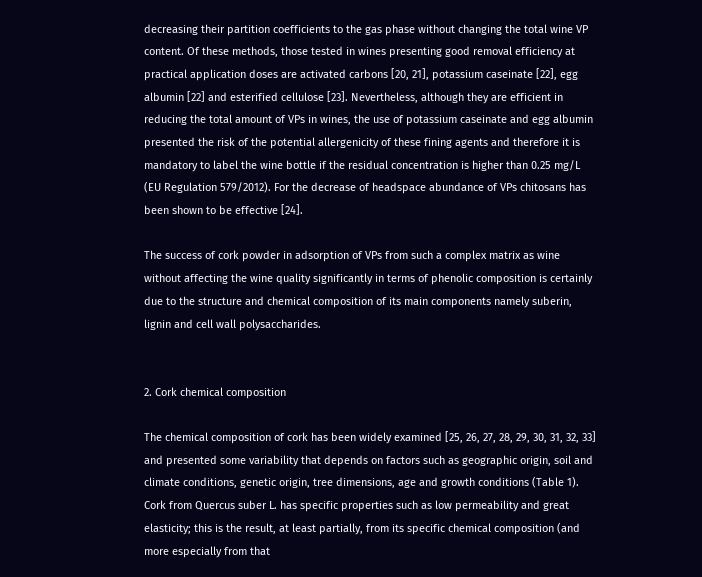decreasing their partition coefficients to the gas phase without changing the total wine VP content. Of these methods, those tested in wines presenting good removal efficiency at practical application doses are activated carbons [20, 21], potassium caseinate [22], egg albumin [22] and esterified cellulose [23]. Nevertheless, although they are efficient in reducing the total amount of VPs in wines, the use of potassium caseinate and egg albumin presented the risk of the potential allergenicity of these fining agents and therefore it is mandatory to label the wine bottle if the residual concentration is higher than 0.25 mg/L (EU Regulation 579/2012). For the decrease of headspace abundance of VPs chitosans has been shown to be effective [24].

The success of cork powder in adsorption of VPs from such a complex matrix as wine without affecting the wine quality significantly in terms of phenolic composition is certainly due to the structure and chemical composition of its main components namely suberin, lignin and cell wall polysaccharides.


2. Cork chemical composition

The chemical composition of cork has been widely examined [25, 26, 27, 28, 29, 30, 31, 32, 33] and presented some variability that depends on factors such as geographic origin, soil and climate conditions, genetic origin, tree dimensions, age and growth conditions (Table 1). Cork from Quercus suber L. has specific properties such as low permeability and great elasticity; this is the result, at least partially, from its specific chemical composition (and more especially from that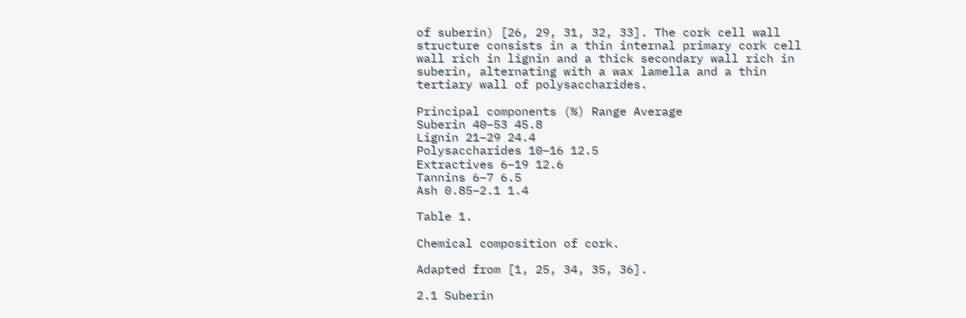of suberin) [26, 29, 31, 32, 33]. The cork cell wall structure consists in a thin internal primary cork cell wall rich in lignin and a thick secondary wall rich in suberin, alternating with a wax lamella and a thin tertiary wall of polysaccharides.

Principal components (%) Range Average
Suberin 40–53 45.8
Lignin 21–29 24.4
Polysaccharides 10–16 12.5
Extractives 6–19 12.6
Tannins 6–7 6.5
Ash 0.85–2.1 1.4

Table 1.

Chemical composition of cork.

Adapted from [1, 25, 34, 35, 36].

2.1 Suberin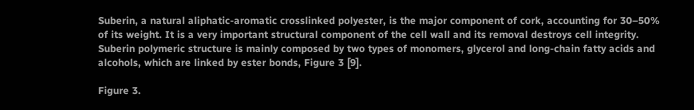Suberin, a natural aliphatic-aromatic crosslinked polyester, is the major component of cork, accounting for 30–50% of its weight. It is a very important structural component of the cell wall and its removal destroys cell integrity. Suberin polymeric structure is mainly composed by two types of monomers, glycerol and long-chain fatty acids and alcohols, which are linked by ester bonds, Figure 3 [9].

Figure 3.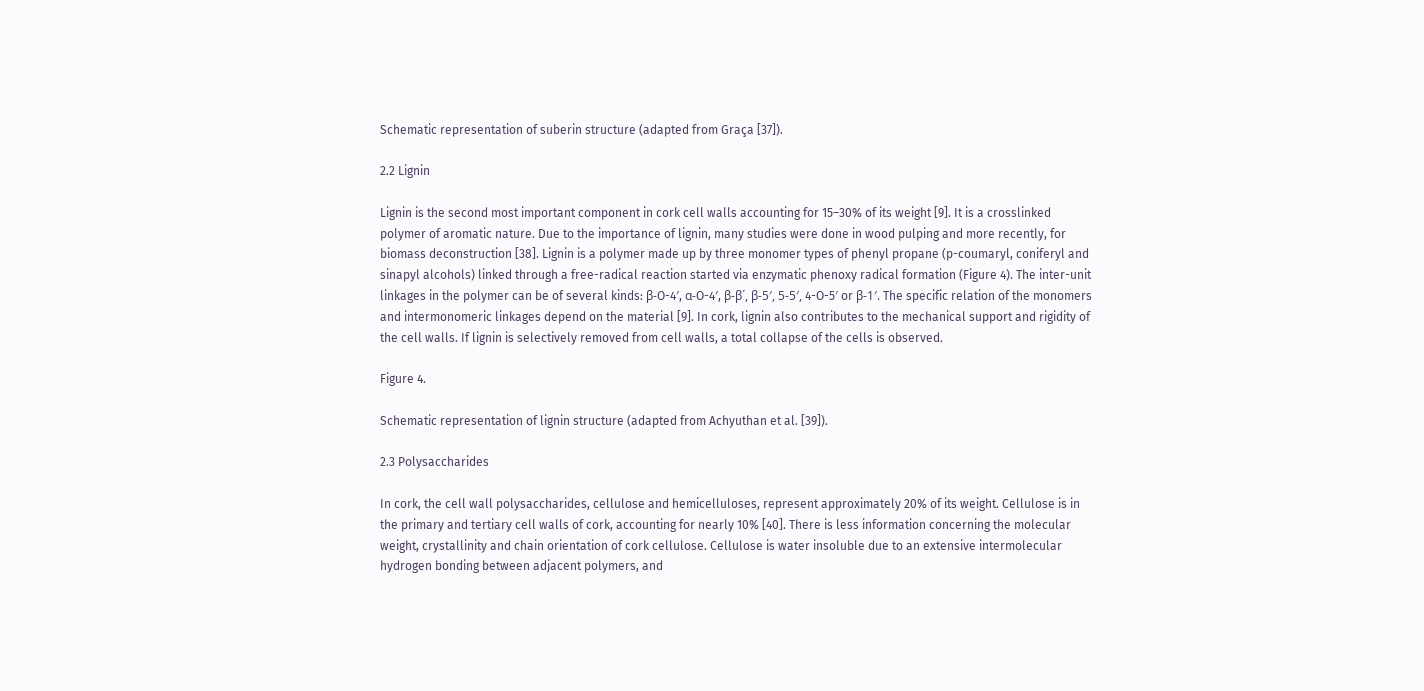Schematic representation of suberin structure (adapted from Graça [37]).

2.2 Lignin

Lignin is the second most important component in cork cell walls accounting for 15–30% of its weight [9]. It is a crosslinked polymer of aromatic nature. Due to the importance of lignin, many studies were done in wood pulping and more recently, for biomass deconstruction [38]. Lignin is a polymer made up by three monomer types of phenyl propane (p-coumaryl, coniferyl and sinapyl alcohols) linked through a free-radical reaction started via enzymatic phenoxy radical formation (Figure 4). The inter-unit linkages in the polymer can be of several kinds: β-O-4′, α-O-4′, β-β´, β-5′, 5-5′, 4-O-5′ or β-1′. The specific relation of the monomers and intermonomeric linkages depend on the material [9]. In cork, lignin also contributes to the mechanical support and rigidity of the cell walls. If lignin is selectively removed from cell walls, a total collapse of the cells is observed.

Figure 4.

Schematic representation of lignin structure (adapted from Achyuthan et al. [39]).

2.3 Polysaccharides

In cork, the cell wall polysaccharides, cellulose and hemicelluloses, represent approximately 20% of its weight. Cellulose is in the primary and tertiary cell walls of cork, accounting for nearly 10% [40]. There is less information concerning the molecular weight, crystallinity and chain orientation of cork cellulose. Cellulose is water insoluble due to an extensive intermolecular hydrogen bonding between adjacent polymers, and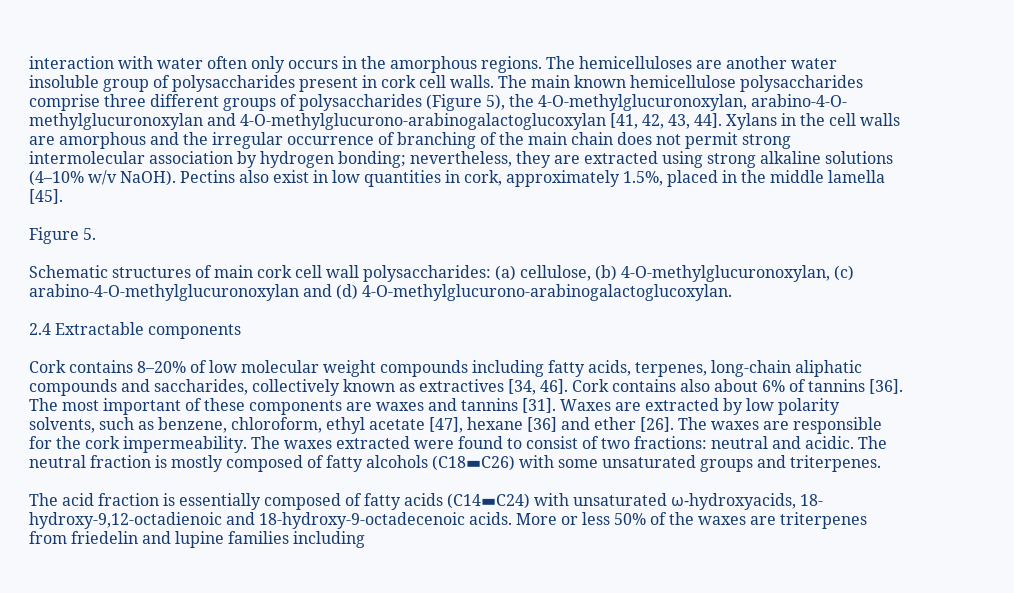interaction with water often only occurs in the amorphous regions. The hemicelluloses are another water insoluble group of polysaccharides present in cork cell walls. The main known hemicellulose polysaccharides comprise three different groups of polysaccharides (Figure 5), the 4-O-methylglucuronoxylan, arabino-4-O-methylglucuronoxylan and 4-O-methylglucurono-arabinogalactoglucoxylan [41, 42, 43, 44]. Xylans in the cell walls are amorphous and the irregular occurrence of branching of the main chain does not permit strong intermolecular association by hydrogen bonding; nevertheless, they are extracted using strong alkaline solutions (4–10% w/v NaOH). Pectins also exist in low quantities in cork, approximately 1.5%, placed in the middle lamella [45].

Figure 5.

Schematic structures of main cork cell wall polysaccharides: (a) cellulose, (b) 4-O-methylglucuronoxylan, (c) arabino-4-O-methylglucuronoxylan and (d) 4-O-methylglucurono-arabinogalactoglucoxylan.

2.4 Extractable components

Cork contains 8–20% of low molecular weight compounds including fatty acids, terpenes, long-chain aliphatic compounds and saccharides, collectively known as extractives [34, 46]. Cork contains also about 6% of tannins [36]. The most important of these components are waxes and tannins [31]. Waxes are extracted by low polarity solvents, such as benzene, chloroform, ethyl acetate [47], hexane [36] and ether [26]. The waxes are responsible for the cork impermeability. The waxes extracted were found to consist of two fractions: neutral and acidic. The neutral fraction is mostly composed of fatty alcohols (C18▬C26) with some unsaturated groups and triterpenes.

The acid fraction is essentially composed of fatty acids (C14▬C24) with unsaturated ω-hydroxyacids, 18-hydroxy-9,12-octadienoic and 18-hydroxy-9-octadecenoic acids. More or less 50% of the waxes are triterpenes from friedelin and lupine families including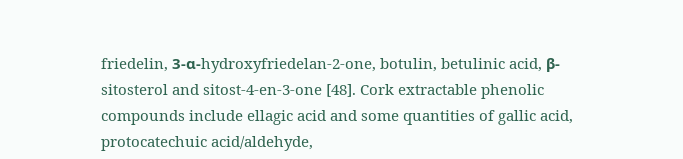friedelin, 3-α-hydroxyfriedelan-2-one, botulin, betulinic acid, β-sitosterol and sitost-4-en-3-one [48]. Cork extractable phenolic compounds include ellagic acid and some quantities of gallic acid, protocatechuic acid/aldehyde,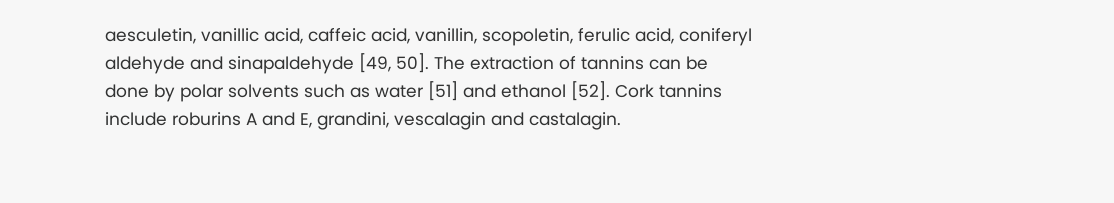aesculetin, vanillic acid, caffeic acid, vanillin, scopoletin, ferulic acid, coniferyl aldehyde and sinapaldehyde [49, 50]. The extraction of tannins can be done by polar solvents such as water [51] and ethanol [52]. Cork tannins include roburins A and E, grandini, vescalagin and castalagin.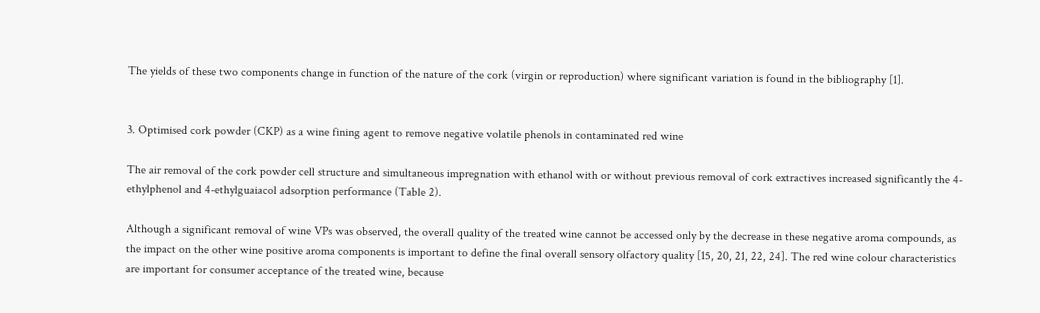The yields of these two components change in function of the nature of the cork (virgin or reproduction) where significant variation is found in the bibliography [1].


3. Optimised cork powder (CKP) as a wine fining agent to remove negative volatile phenols in contaminated red wine

The air removal of the cork powder cell structure and simultaneous impregnation with ethanol with or without previous removal of cork extractives increased significantly the 4-ethylphenol and 4-ethylguaiacol adsorption performance (Table 2).

Although a significant removal of wine VPs was observed, the overall quality of the treated wine cannot be accessed only by the decrease in these negative aroma compounds, as the impact on the other wine positive aroma components is important to define the final overall sensory olfactory quality [15, 20, 21, 22, 24]. The red wine colour characteristics are important for consumer acceptance of the treated wine, because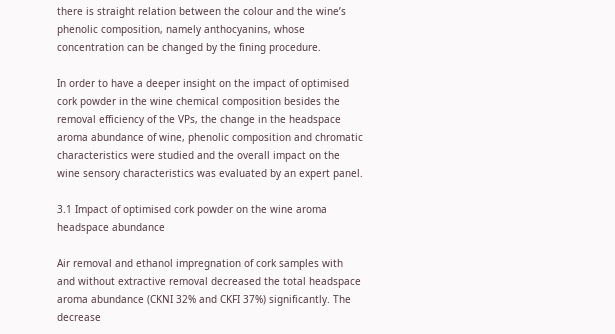there is straight relation between the colour and the wine’s phenolic composition, namely anthocyanins, whose concentration can be changed by the fining procedure.

In order to have a deeper insight on the impact of optimised cork powder in the wine chemical composition besides the removal efficiency of the VPs, the change in the headspace aroma abundance of wine, phenolic composition and chromatic characteristics were studied and the overall impact on the wine sensory characteristics was evaluated by an expert panel.

3.1 Impact of optimised cork powder on the wine aroma headspace abundance

Air removal and ethanol impregnation of cork samples with and without extractive removal decreased the total headspace aroma abundance (CKNI 32% and CKFI 37%) significantly. The decrease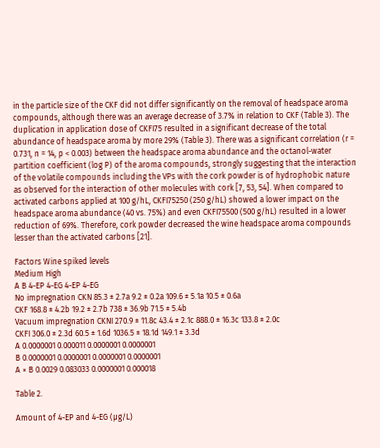in the particle size of the CKF did not differ significantly on the removal of headspace aroma compounds, although there was an average decrease of 3.7% in relation to CKF (Table 3). The duplication in application dose of CKFI75 resulted in a significant decrease of the total abundance of headspace aroma by more 29% (Table 3). There was a significant correlation (r = 0.731, n = 14, p < 0.003) between the headspace aroma abundance and the octanol-water partition coefficient (log P) of the aroma compounds, strongly suggesting that the interaction of the volatile compounds including the VPs with the cork powder is of hydrophobic nature as observed for the interaction of other molecules with cork [7, 53, 54]. When compared to activated carbons applied at 100 g/hL, CKFI75250 (250 g/hL) showed a lower impact on the headspace aroma abundance (40 vs. 75%) and even CKFI75500 (500 g/hL) resulted in a lower reduction of 69%. Therefore, cork powder decreased the wine headspace aroma compounds lesser than the activated carbons [21].

Factors Wine spiked levels
Medium High
A B 4-EP 4-EG 4-EP 4-EG
No impregnation CKN 85.3 ± 2.7a 9.2 ± 0.2a 109.6 ± 5.1a 10.5 ± 0.6a
CKF 168.8 ± 4.2b 19.2 ± 2.7b 738 ± 36.9b 71.5 ± 5.4b
Vacuum impregnation CKNI 270.9 ± 11.8c 43.4 ± 2.1c 888.0 ± 16.3c 133.8 ± 2.0c
CKFI 306.0 ± 2.3d 60.5 ± 1.6d 1036.5 ± 18.1d 149.1 ± 3.3d
A 0.0000001 0.000011 0.0000001 0.0000001
B 0.0000001 0.0000001 0.0000001 0.0000001
A × B 0.0029 0.083033 0.0000001 0.000018

Table 2.

Amount of 4-EP and 4-EG (μg/L)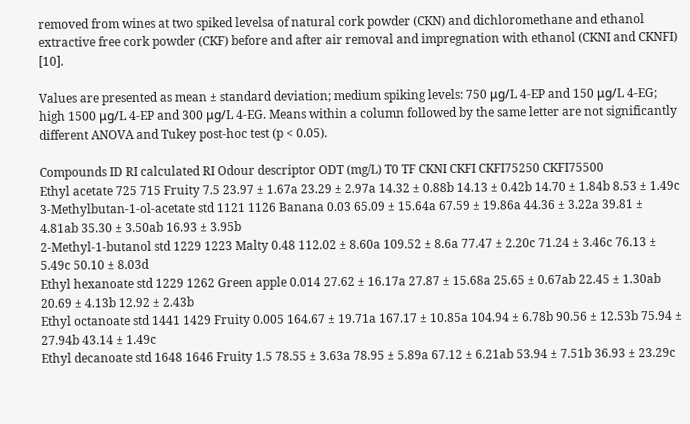removed from wines at two spiked levelsa of natural cork powder (CKN) and dichloromethane and ethanol extractive free cork powder (CKF) before and after air removal and impregnation with ethanol (CKNI and CKNFI) [10].

Values are presented as mean ± standard deviation; medium spiking levels: 750 μg/L 4-EP and 150 μg/L 4-EG; high 1500 μg/L 4-EP and 300 μg/L 4-EG. Means within a column followed by the same letter are not significantly different ANOVA and Tukey post-hoc test (p < 0.05).

Compounds ID RI calculated RI Odour descriptor ODT (mg/L) T0 TF CKNI CKFI CKFI75250 CKFI75500
Ethyl acetate 725 715 Fruity 7.5 23.97 ± 1.67a 23.29 ± 2.97a 14.32 ± 0.88b 14.13 ± 0.42b 14.70 ± 1.84b 8.53 ± 1.49c
3-Methylbutan-1-ol-acetate std 1121 1126 Banana 0.03 65.09 ± 15.64a 67.59 ± 19.86a 44.36 ± 3.22a 39.81 ± 4.81ab 35.30 ± 3.50ab 16.93 ± 3.95b
2-Methyl-1-butanol std 1229 1223 Malty 0.48 112.02 ± 8.60a 109.52 ± 8.6a 77.47 ± 2.20c 71.24 ± 3.46c 76.13 ± 5.49c 50.10 ± 8.03d
Ethyl hexanoate std 1229 1262 Green apple 0.014 27.62 ± 16.17a 27.87 ± 15.68a 25.65 ± 0.67ab 22.45 ± 1.30ab 20.69 ± 4.13b 12.92 ± 2.43b
Ethyl octanoate std 1441 1429 Fruity 0.005 164.67 ± 19.71a 167.17 ± 10.85a 104.94 ± 6.78b 90.56 ± 12.53b 75.94 ± 27.94b 43.14 ± 1.49c
Ethyl decanoate std 1648 1646 Fruity 1.5 78.55 ± 3.63a 78.95 ± 5.89a 67.12 ± 6.21ab 53.94 ± 7.51b 36.93 ± 23.29c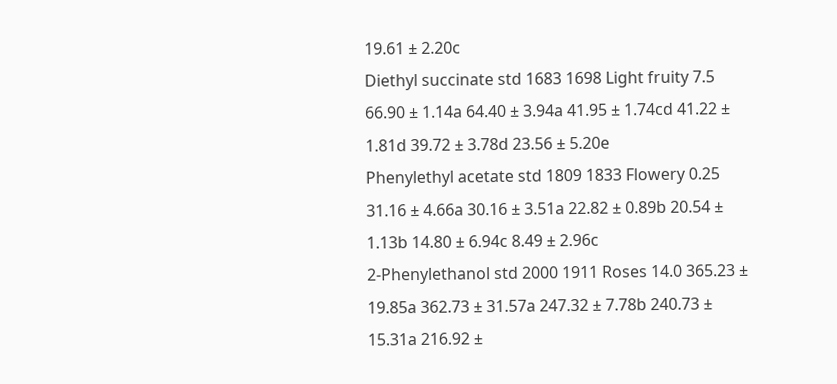19.61 ± 2.20c
Diethyl succinate std 1683 1698 Light fruity 7.5 66.90 ± 1.14a 64.40 ± 3.94a 41.95 ± 1.74cd 41.22 ± 1.81d 39.72 ± 3.78d 23.56 ± 5.20e
Phenylethyl acetate std 1809 1833 Flowery 0.25 31.16 ± 4.66a 30.16 ± 3.51a 22.82 ± 0.89b 20.54 ± 1.13b 14.80 ± 6.94c 8.49 ± 2.96c
2-Phenylethanol std 2000 1911 Roses 14.0 365.23 ± 19.85a 362.73 ± 31.57a 247.32 ± 7.78b 240.73 ± 15.31a 216.92 ±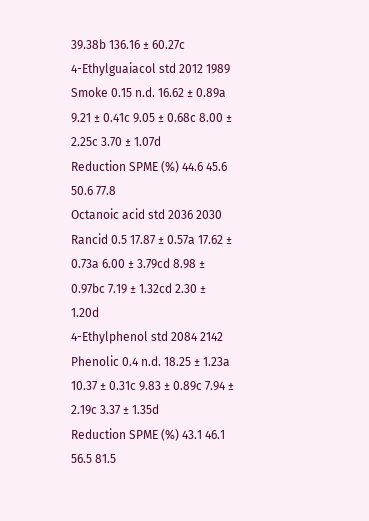39.38b 136.16 ± 60.27c
4-Ethylguaiacol std 2012 1989 Smoke 0.15 n.d. 16.62 ± 0.89a 9.21 ± 0.41c 9.05 ± 0.68c 8.00 ± 2.25c 3.70 ± 1.07d
Reduction SPME (%) 44.6 45.6 50.6 77.8
Octanoic acid std 2036 2030 Rancid 0.5 17.87 ± 0.57a 17.62 ± 0.73a 6.00 ± 3.79cd 8.98 ± 0.97bc 7.19 ± 1.32cd 2.30 ± 1.20d
4-Ethylphenol std 2084 2142 Phenolic 0.4 n.d. 18.25 ± 1.23a 10.37 ± 0.31c 9.83 ± 0.89c 7.94 ± 2.19c 3.37 ± 1.35d
Reduction SPME (%) 43.1 46.1 56.5 81.5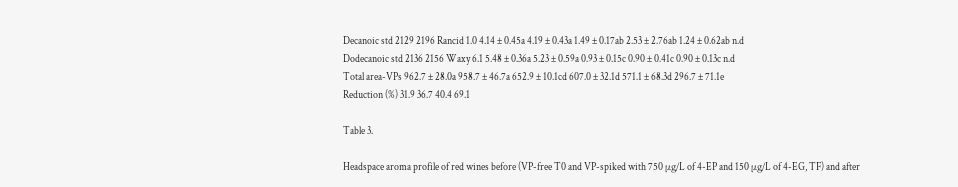Decanoic std 2129 2196 Rancid 1.0 4.14 ± 0.45a 4.19 ± 0.43a 1.49 ± 0.17ab 2.53 ± 2.76ab 1.24 ± 0.62ab n.d
Dodecanoic std 2136 2156 Waxy 6.1 5.48 ± 0.36a 5.23 ± 0.59a 0.93 ± 0.15c 0.90 ± 0.41c 0.90 ± 0.13c n.d
Total area-VPs 962.7 ± 28.0a 958.7 ± 46.7a 652.9 ± 10.1cd 607.0 ± 32.1d 571.1 ± 68.3d 296.7 ± 71.1e
Reduction (%) 31.9 36.7 40.4 69.1

Table 3.

Headspace aroma profile of red wines before (VP-free T0 and VP-spiked with 750 μg/L of 4-EP and 150 μg/L of 4-EG, TF) and after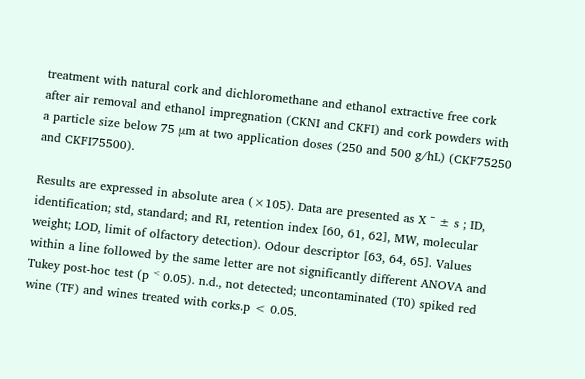treatment with natural cork and dichloromethane and ethanol extractive free cork after air removal and ethanol impregnation (CKNI and CKFI) and cork powders with a particle size below 75 μm at two application doses (250 and 500 g/hL) (CKF75250 and CKFI75500).

Results are expressed in absolute area (×105). Data are presented as X ¯ ± s ; ID, identification; std, standard; and RI, retention index [60, 61, 62], MW, molecular weight; LOD, limit of olfactory detection). Odour descriptor [63, 64, 65]. Values within a line followed by the same letter are not significantly different ANOVA and Tukey post-hoc test (p ˂ 0.05). n.d., not detected; uncontaminated (T0) spiked red wine (TF) and wines treated with corks.p < 0.05.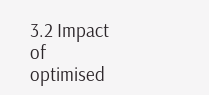3.2 Impact of optimised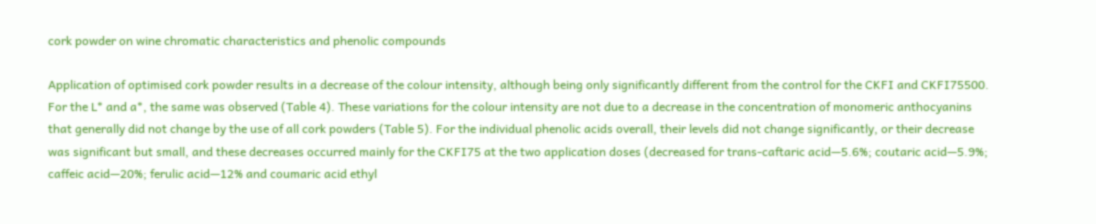cork powder on wine chromatic characteristics and phenolic compounds

Application of optimised cork powder results in a decrease of the colour intensity, although being only significantly different from the control for the CKFI and CKFI75500. For the L* and a*, the same was observed (Table 4). These variations for the colour intensity are not due to a decrease in the concentration of monomeric anthocyanins that generally did not change by the use of all cork powders (Table 5). For the individual phenolic acids overall, their levels did not change significantly, or their decrease was significant but small, and these decreases occurred mainly for the CKFI75 at the two application doses (decreased for trans-caftaric acid—5.6%; coutaric acid—5.9%; caffeic acid—20%; ferulic acid—12% and coumaric acid ethyl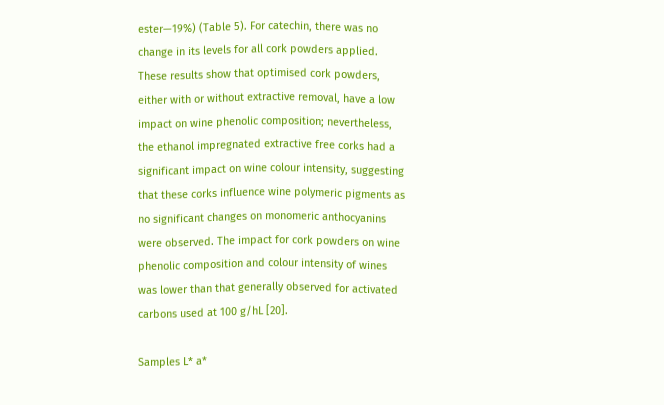ester—19%) (Table 5). For catechin, there was no change in its levels for all cork powders applied. These results show that optimised cork powders, either with or without extractive removal, have a low impact on wine phenolic composition; nevertheless, the ethanol impregnated extractive free corks had a significant impact on wine colour intensity, suggesting that these corks influence wine polymeric pigments as no significant changes on monomeric anthocyanins were observed. The impact for cork powders on wine phenolic composition and colour intensity of wines was lower than that generally observed for activated carbons used at 100 g/hL [20].

Samples L* a*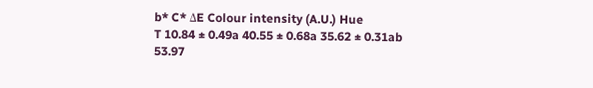b* C* ΔE Colour intensity (A.U.) Hue
T 10.84 ± 0.49a 40.55 ± 0.68a 35.62 ± 0.31ab 53.97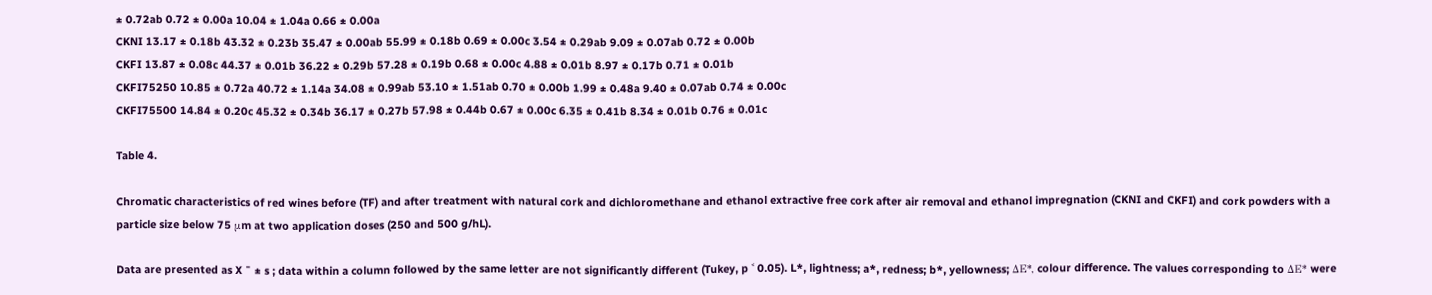± 0.72ab 0.72 ± 0.00a 10.04 ± 1.04a 0.66 ± 0.00a
CKNI 13.17 ± 0.18b 43.32 ± 0.23b 35.47 ± 0.00ab 55.99 ± 0.18b 0.69 ± 0.00c 3.54 ± 0.29ab 9.09 ± 0.07ab 0.72 ± 0.00b
CKFI 13.87 ± 0.08c 44.37 ± 0.01b 36.22 ± 0.29b 57.28 ± 0.19b 0.68 ± 0.00c 4.88 ± 0.01b 8.97 ± 0.17b 0.71 ± 0.01b
CKFI75250 10.85 ± 0.72a 40.72 ± 1.14a 34.08 ± 0.99ab 53.10 ± 1.51ab 0.70 ± 0.00b 1.99 ± 0.48a 9.40 ± 0.07ab 0.74 ± 0.00c
CKFI75500 14.84 ± 0.20c 45.32 ± 0.34b 36.17 ± 0.27b 57.98 ± 0.44b 0.67 ± 0.00c 6.35 ± 0.41b 8.34 ± 0.01b 0.76 ± 0.01c

Table 4.

Chromatic characteristics of red wines before (TF) and after treatment with natural cork and dichloromethane and ethanol extractive free cork after air removal and ethanol impregnation (CKNI and CKFI) and cork powders with a particle size below 75 μm at two application doses (250 and 500 g/hL).

Data are presented as X ¯ ± s ; data within a column followed by the same letter are not significantly different (Tukey, p ˂ 0.05). L*, lightness; a*, redness; b*, yellowness; ΔE*, colour difference. The values corresponding to ΔE* were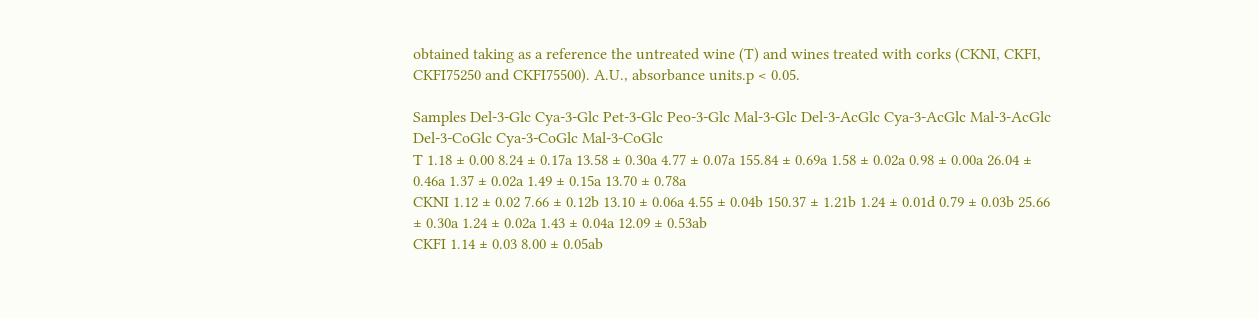obtained taking as a reference the untreated wine (T) and wines treated with corks (CKNI, CKFI, CKFI75250 and CKFI75500). A.U., absorbance units.p < 0.05.

Samples Del-3-Glc Cya-3-Glc Pet-3-Glc Peo-3-Glc Mal-3-Glc Del-3-AcGlc Cya-3-AcGlc Mal-3-AcGlc Del-3-CoGlc Cya-3-CoGlc Mal-3-CoGlc
T 1.18 ± 0.00 8.24 ± 0.17a 13.58 ± 0.30a 4.77 ± 0.07a 155.84 ± 0.69a 1.58 ± 0.02a 0.98 ± 0.00a 26.04 ± 0.46a 1.37 ± 0.02a 1.49 ± 0.15a 13.70 ± 0.78a
CKNI 1.12 ± 0.02 7.66 ± 0.12b 13.10 ± 0.06a 4.55 ± 0.04b 150.37 ± 1.21b 1.24 ± 0.01d 0.79 ± 0.03b 25.66 ± 0.30a 1.24 ± 0.02a 1.43 ± 0.04a 12.09 ± 0.53ab
CKFI 1.14 ± 0.03 8.00 ± 0.05ab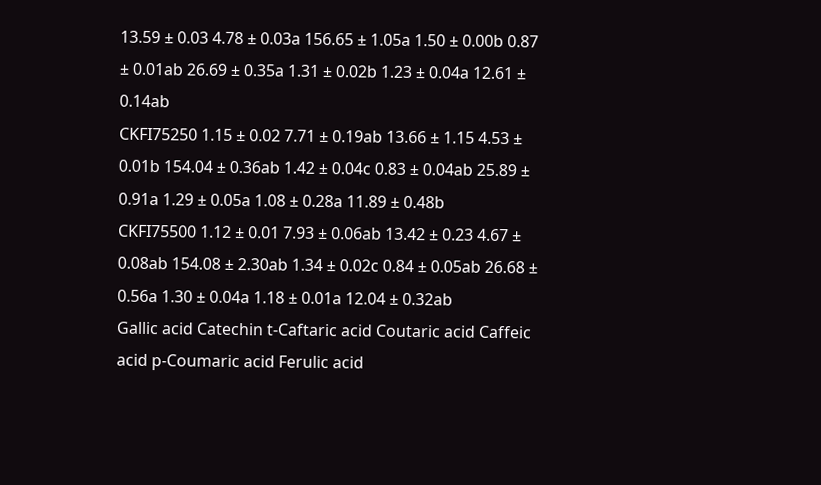13.59 ± 0.03 4.78 ± 0.03a 156.65 ± 1.05a 1.50 ± 0.00b 0.87 ± 0.01ab 26.69 ± 0.35a 1.31 ± 0.02b 1.23 ± 0.04a 12.61 ± 0.14ab
CKFI75250 1.15 ± 0.02 7.71 ± 0.19ab 13.66 ± 1.15 4.53 ± 0.01b 154.04 ± 0.36ab 1.42 ± 0.04c 0.83 ± 0.04ab 25.89 ± 0.91a 1.29 ± 0.05a 1.08 ± 0.28a 11.89 ± 0.48b
CKFI75500 1.12 ± 0.01 7.93 ± 0.06ab 13.42 ± 0.23 4.67 ± 0.08ab 154.08 ± 2.30ab 1.34 ± 0.02c 0.84 ± 0.05ab 26.68 ± 0.56a 1.30 ± 0.04a 1.18 ± 0.01a 12.04 ± 0.32ab
Gallic acid Catechin t-Caftaric acid Coutaric acid Caffeic acid p-Coumaric acid Ferulic acid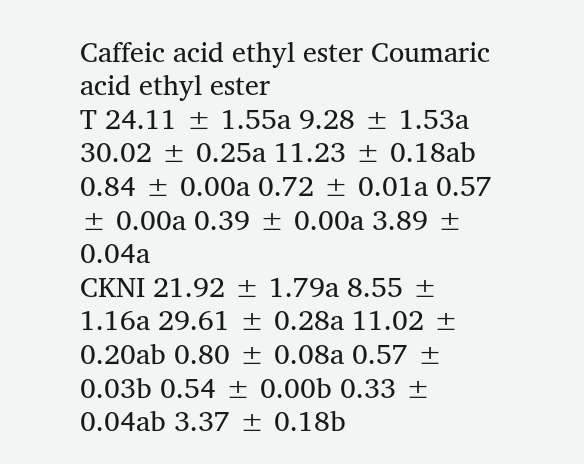Caffeic acid ethyl ester Coumaric acid ethyl ester
T 24.11 ± 1.55a 9.28 ± 1.53a 30.02 ± 0.25a 11.23 ± 0.18ab 0.84 ± 0.00a 0.72 ± 0.01a 0.57 ± 0.00a 0.39 ± 0.00a 3.89 ± 0.04a
CKNI 21.92 ± 1.79a 8.55 ± 1.16a 29.61 ± 0.28a 11.02 ± 0.20ab 0.80 ± 0.08a 0.57 ± 0.03b 0.54 ± 0.00b 0.33 ± 0.04ab 3.37 ± 0.18b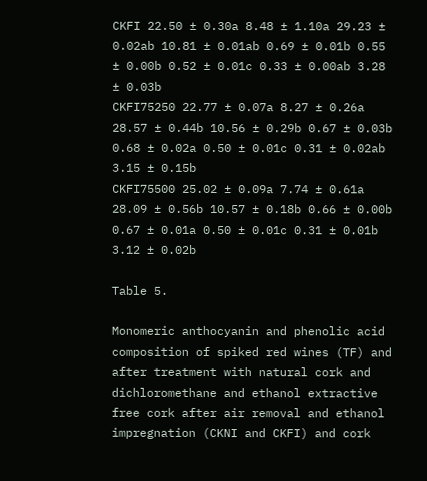CKFI 22.50 ± 0.30a 8.48 ± 1.10a 29.23 ± 0.02ab 10.81 ± 0.01ab 0.69 ± 0.01b 0.55 ± 0.00b 0.52 ± 0.01c 0.33 ± 0.00ab 3.28 ± 0.03b
CKFI75250 22.77 ± 0.07a 8.27 ± 0.26a 28.57 ± 0.44b 10.56 ± 0.29b 0.67 ± 0.03b 0.68 ± 0.02a 0.50 ± 0.01c 0.31 ± 0.02ab 3.15 ± 0.15b
CKFI75500 25.02 ± 0.09a 7.74 ± 0.61a 28.09 ± 0.56b 10.57 ± 0.18b 0.66 ± 0.00b 0.67 ± 0.01a 0.50 ± 0.01c 0.31 ± 0.01b 3.12 ± 0.02b

Table 5.

Monomeric anthocyanin and phenolic acid composition of spiked red wines (TF) and after treatment with natural cork and dichloromethane and ethanol extractive free cork after air removal and ethanol impregnation (CKNI and CKFI) and cork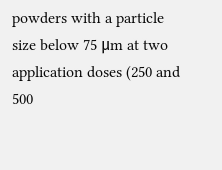powders with a particle size below 75 μm at two application doses (250 and 500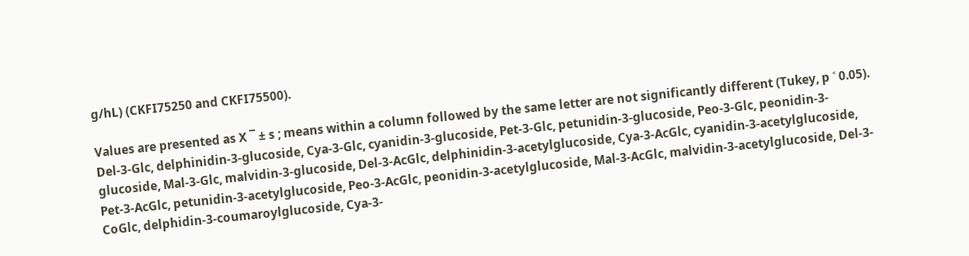g/hL) (CKFI75250 and CKFI75500).

Values are presented as X ¯ ± s ; means within a column followed by the same letter are not significantly different (Tukey, p ˂ 0.05). Del-3-Glc, delphinidin-3-glucoside, Cya-3-Glc, cyanidin-3-glucoside, Pet-3-Glc, petunidin-3-glucoside, Peo-3-Glc, peonidin-3-glucoside, Mal-3-Glc, malvidin-3-glucoside, Del-3-AcGlc, delphinidin-3-acetylglucoside, Cya-3-AcGlc, cyanidin-3-acetylglucoside, Pet-3-AcGlc, petunidin-3-acetylglucoside, Peo-3-AcGlc, peonidin-3-acetylglucoside, Mal-3-AcGlc, malvidin-3-acetylglucoside, Del-3-CoGlc, delphidin-3-coumaroylglucoside, Cya-3-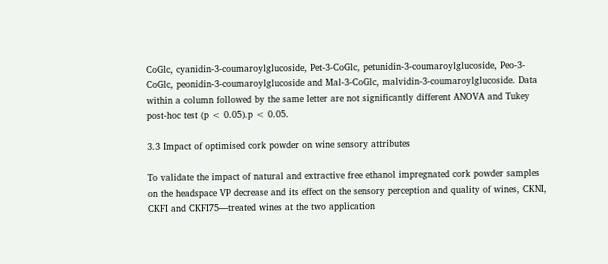CoGlc, cyanidin-3-coumaroylglucoside, Pet-3-CoGlc, petunidin-3-coumaroylglucoside, Peo-3-CoGlc, peonidin-3-coumaroylglucoside and Mal-3-CoGlc, malvidin-3-coumaroylglucoside. Data within a column followed by the same letter are not significantly different ANOVA and Tukey post-hoc test (p < 0.05).p < 0.05.

3.3 Impact of optimised cork powder on wine sensory attributes

To validate the impact of natural and extractive free ethanol impregnated cork powder samples on the headspace VP decrease and its effect on the sensory perception and quality of wines, CKNI, CKFI and CKFI75—treated wines at the two application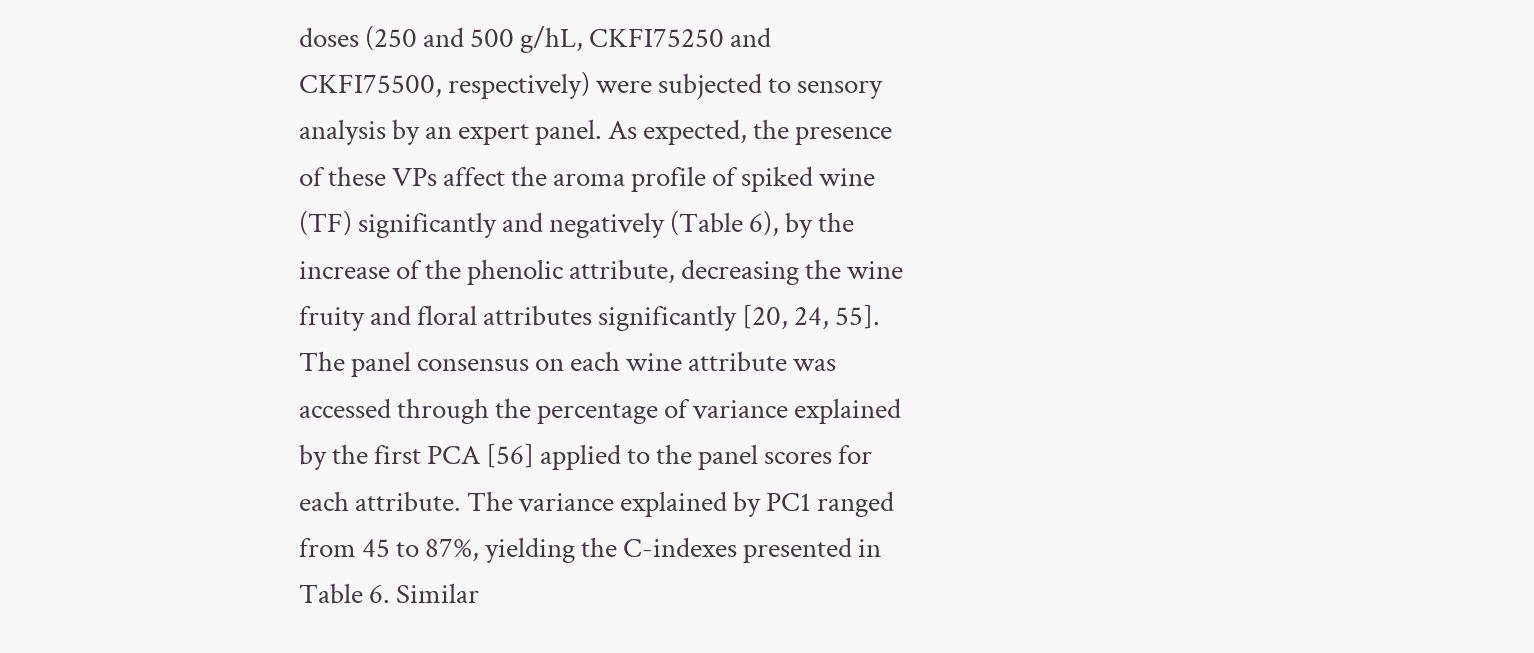doses (250 and 500 g/hL, CKFI75250 and CKFI75500, respectively) were subjected to sensory analysis by an expert panel. As expected, the presence of these VPs affect the aroma profile of spiked wine (TF) significantly and negatively (Table 6), by the increase of the phenolic attribute, decreasing the wine fruity and floral attributes significantly [20, 24, 55]. The panel consensus on each wine attribute was accessed through the percentage of variance explained by the first PCA [56] applied to the panel scores for each attribute. The variance explained by PC1 ranged from 45 to 87%, yielding the C-indexes presented in Table 6. Similar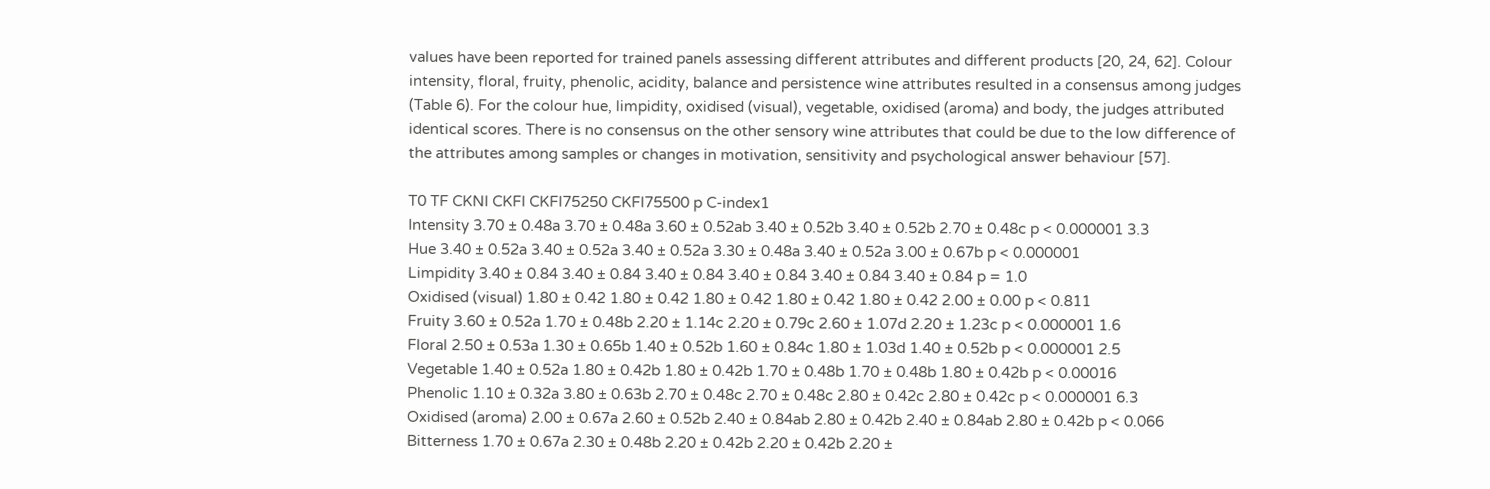values have been reported for trained panels assessing different attributes and different products [20, 24, 62]. Colour intensity, floral, fruity, phenolic, acidity, balance and persistence wine attributes resulted in a consensus among judges (Table 6). For the colour hue, limpidity, oxidised (visual), vegetable, oxidised (aroma) and body, the judges attributed identical scores. There is no consensus on the other sensory wine attributes that could be due to the low difference of the attributes among samples or changes in motivation, sensitivity and psychological answer behaviour [57].

T0 TF CKNI CKFI CKFI75250 CKFI75500 p C-index1
Intensity 3.70 ± 0.48a 3.70 ± 0.48a 3.60 ± 0.52ab 3.40 ± 0.52b 3.40 ± 0.52b 2.70 ± 0.48c p < 0.000001 3.3
Hue 3.40 ± 0.52a 3.40 ± 0.52a 3.40 ± 0.52a 3.30 ± 0.48a 3.40 ± 0.52a 3.00 ± 0.67b p < 0.000001
Limpidity 3.40 ± 0.84 3.40 ± 0.84 3.40 ± 0.84 3.40 ± 0.84 3.40 ± 0.84 3.40 ± 0.84 p = 1.0
Oxidised (visual) 1.80 ± 0.42 1.80 ± 0.42 1.80 ± 0.42 1.80 ± 0.42 1.80 ± 0.42 2.00 ± 0.00 p < 0.811
Fruity 3.60 ± 0.52a 1.70 ± 0.48b 2.20 ± 1.14c 2.20 ± 0.79c 2.60 ± 1.07d 2.20 ± 1.23c p < 0.000001 1.6
Floral 2.50 ± 0.53a 1.30 ± 0.65b 1.40 ± 0.52b 1.60 ± 0.84c 1.80 ± 1.03d 1.40 ± 0.52b p < 0.000001 2.5
Vegetable 1.40 ± 0.52a 1.80 ± 0.42b 1.80 ± 0.42b 1.70 ± 0.48b 1.70 ± 0.48b 1.80 ± 0.42b p < 0.00016
Phenolic 1.10 ± 0.32a 3.80 ± 0.63b 2.70 ± 0.48c 2.70 ± 0.48c 2.80 ± 0.42c 2.80 ± 0.42c p < 0.000001 6.3
Oxidised (aroma) 2.00 ± 0.67a 2.60 ± 0.52b 2.40 ± 0.84ab 2.80 ± 0.42b 2.40 ± 0.84ab 2.80 ± 0.42b p < 0.066
Bitterness 1.70 ± 0.67a 2.30 ± 0.48b 2.20 ± 0.42b 2.20 ± 0.42b 2.20 ±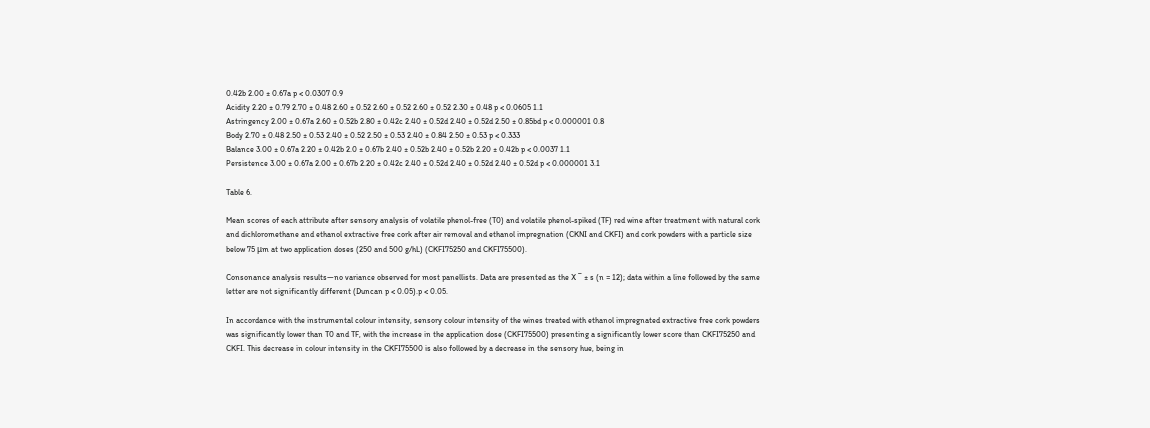0.42b 2.00 ± 0.67a p < 0.0307 0.9
Acidity 2.20 ± 0.79 2.70 ± 0.48 2.60 ± 0.52 2.60 ± 0.52 2.60 ± 0.52 2.30 ± 0.48 p < 0.0605 1.1
Astringency 2.00 ± 0.67a 2.60 ± 0.52b 2.80 ± 0.42c 2.40 ± 0.52d 2.40 ± 0.52d 2.50 ± 0.85bd p < 0.000001 0.8
Body 2.70 ± 0.48 2.50 ± 0.53 2.40 ± 0.52 2.50 ± 0.53 2.40 ± 0.84 2.50 ± 0.53 p < 0.333
Balance 3.00 ± 0.67a 2.20 ± 0.42b 2.0 ± 0.67b 2.40 ± 0.52b 2.40 ± 0.52b 2.20 ± 0.42b p < 0.0037 1.1
Persistence 3.00 ± 0.67a 2.00 ± 0.67b 2.20 ± 0.42c 2.40 ± 0.52d 2.40 ± 0.52d 2.40 ± 0.52d p < 0.000001 3.1

Table 6.

Mean scores of each attribute after sensory analysis of volatile phenol-free (T0) and volatile phenol-spiked (TF) red wine after treatment with natural cork and dichloromethane and ethanol extractive free cork after air removal and ethanol impregnation (CKNI and CKFI) and cork powders with a particle size below 75 μm at two application doses (250 and 500 g/hL) (CKFI75250 and CKFI75500).

Consonance analysis results—no variance observed for most panellists. Data are presented as the X ¯ ± s (n = 12); data within a line followed by the same letter are not significantly different (Duncan p < 0.05).p < 0.05.

In accordance with the instrumental colour intensity, sensory colour intensity of the wines treated with ethanol impregnated extractive free cork powders was significantly lower than T0 and TF, with the increase in the application dose (CKFI75500) presenting a significantly lower score than CKFI75250 and CKFI. This decrease in colour intensity in the CKFI75500 is also followed by a decrease in the sensory hue, being in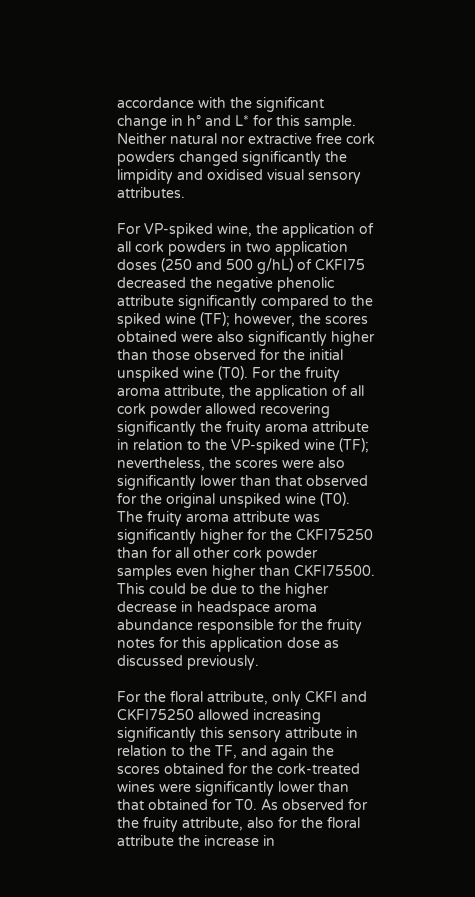accordance with the significant change in h° and L* for this sample. Neither natural nor extractive free cork powders changed significantly the limpidity and oxidised visual sensory attributes.

For VP-spiked wine, the application of all cork powders in two application doses (250 and 500 g/hL) of CKFI75 decreased the negative phenolic attribute significantly compared to the spiked wine (TF); however, the scores obtained were also significantly higher than those observed for the initial unspiked wine (T0). For the fruity aroma attribute, the application of all cork powder allowed recovering significantly the fruity aroma attribute in relation to the VP-spiked wine (TF); nevertheless, the scores were also significantly lower than that observed for the original unspiked wine (T0). The fruity aroma attribute was significantly higher for the CKFI75250 than for all other cork powder samples even higher than CKFI75500. This could be due to the higher decrease in headspace aroma abundance responsible for the fruity notes for this application dose as discussed previously.

For the floral attribute, only CKFI and CKFI75250 allowed increasing significantly this sensory attribute in relation to the TF, and again the scores obtained for the cork-treated wines were significantly lower than that obtained for T0. As observed for the fruity attribute, also for the floral attribute the increase in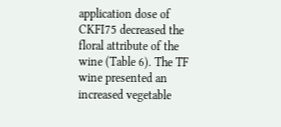application dose of CKFI75 decreased the floral attribute of the wine (Table 6). The TF wine presented an increased vegetable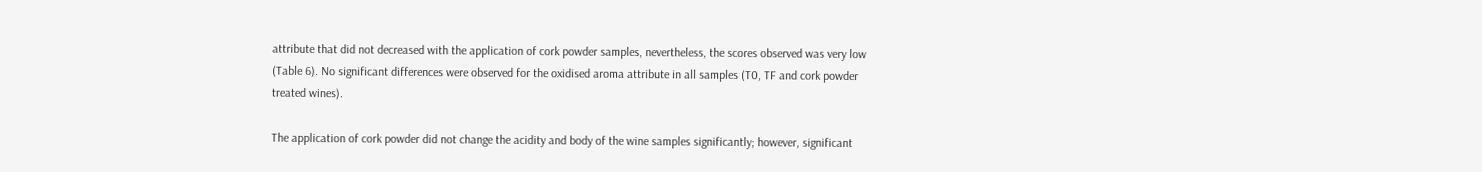attribute that did not decreased with the application of cork powder samples, nevertheless, the scores observed was very low (Table 6). No significant differences were observed for the oxidised aroma attribute in all samples (T0, TF and cork powder treated wines).

The application of cork powder did not change the acidity and body of the wine samples significantly; however, significant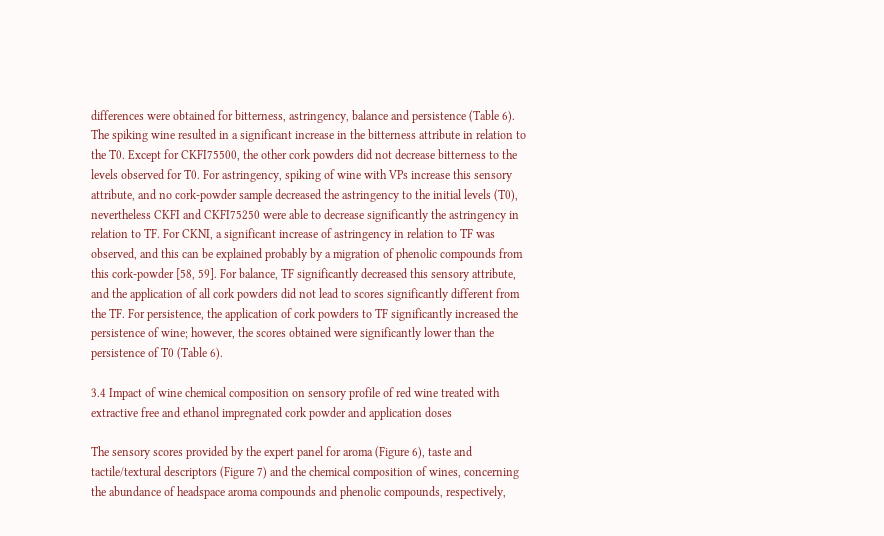differences were obtained for bitterness, astringency, balance and persistence (Table 6). The spiking wine resulted in a significant increase in the bitterness attribute in relation to the T0. Except for CKFI75500, the other cork powders did not decrease bitterness to the levels observed for T0. For astringency, spiking of wine with VPs increase this sensory attribute, and no cork-powder sample decreased the astringency to the initial levels (T0), nevertheless CKFI and CKFI75250 were able to decrease significantly the astringency in relation to TF. For CKNI, a significant increase of astringency in relation to TF was observed, and this can be explained probably by a migration of phenolic compounds from this cork-powder [58, 59]. For balance, TF significantly decreased this sensory attribute, and the application of all cork powders did not lead to scores significantly different from the TF. For persistence, the application of cork powders to TF significantly increased the persistence of wine; however, the scores obtained were significantly lower than the persistence of T0 (Table 6).

3.4 Impact of wine chemical composition on sensory profile of red wine treated with extractive free and ethanol impregnated cork powder and application doses

The sensory scores provided by the expert panel for aroma (Figure 6), taste and tactile/textural descriptors (Figure 7) and the chemical composition of wines, concerning the abundance of headspace aroma compounds and phenolic compounds, respectively,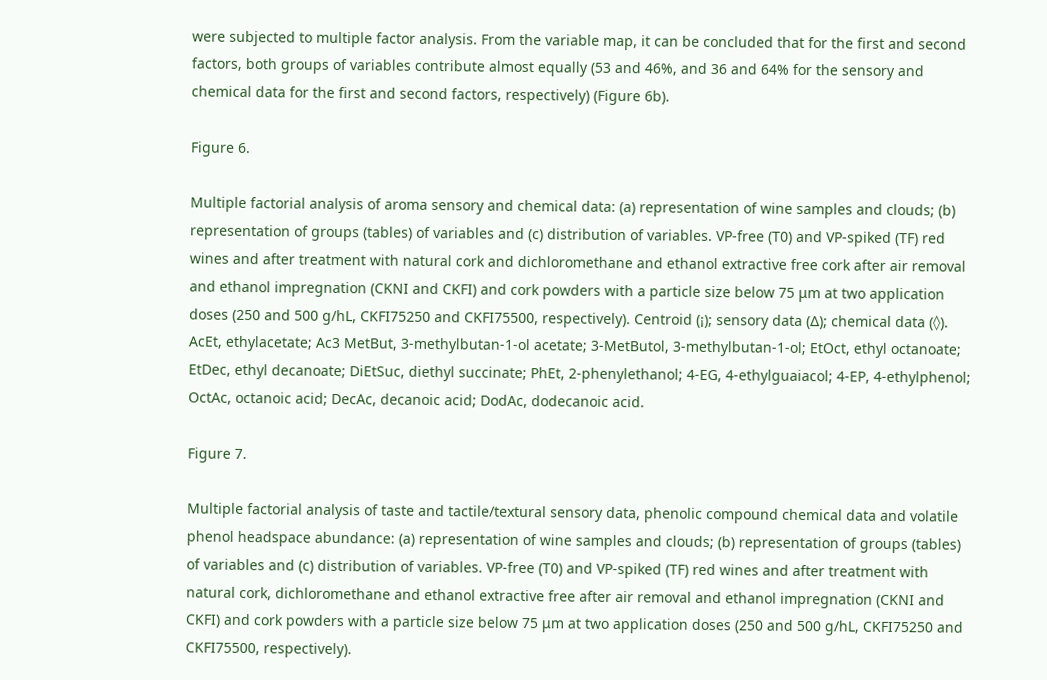were subjected to multiple factor analysis. From the variable map, it can be concluded that for the first and second factors, both groups of variables contribute almost equally (53 and 46%, and 36 and 64% for the sensory and chemical data for the first and second factors, respectively) (Figure 6b).

Figure 6.

Multiple factorial analysis of aroma sensory and chemical data: (a) representation of wine samples and clouds; (b) representation of groups (tables) of variables and (c) distribution of variables. VP-free (T0) and VP-spiked (TF) red wines and after treatment with natural cork and dichloromethane and ethanol extractive free cork after air removal and ethanol impregnation (CKNI and CKFI) and cork powders with a particle size below 75 μm at two application doses (250 and 500 g/hL, CKFI75250 and CKFI75500, respectively). Centroid (¡); sensory data (Δ); chemical data (◊). AcEt, ethylacetate; Ac3 MetBut, 3-methylbutan-1-ol acetate; 3-MetButol, 3-methylbutan-1-ol; EtOct, ethyl octanoate; EtDec, ethyl decanoate; DiEtSuc, diethyl succinate; PhEt, 2-phenylethanol; 4-EG, 4-ethylguaiacol; 4-EP, 4-ethylphenol; OctAc, octanoic acid; DecAc, decanoic acid; DodAc, dodecanoic acid.

Figure 7.

Multiple factorial analysis of taste and tactile/textural sensory data, phenolic compound chemical data and volatile phenol headspace abundance: (a) representation of wine samples and clouds; (b) representation of groups (tables) of variables and (c) distribution of variables. VP-free (T0) and VP-spiked (TF) red wines and after treatment with natural cork, dichloromethane and ethanol extractive free after air removal and ethanol impregnation (CKNI and CKFI) and cork powders with a particle size below 75 μm at two application doses (250 and 500 g/hL, CKFI75250 and CKFI75500, respectively).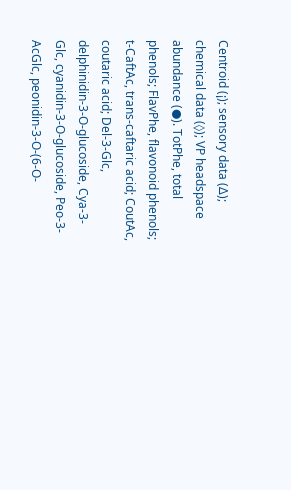Centroid (¡); sensory data (Δ); chemical data (◊); VP headspace abundance (●). TotPhe, total phenols; FlavPhe, flavonoid phenols; t-CaftAc, trans-caftaric acid; CoutAc, coutaric acid; Del-3-Glc, delphinidin-3-O-glucoside, Cya-3-Glc, cyanidin-3-O-glucoside, Peo-3-AcGlc, peonidin-3-O-(6-O-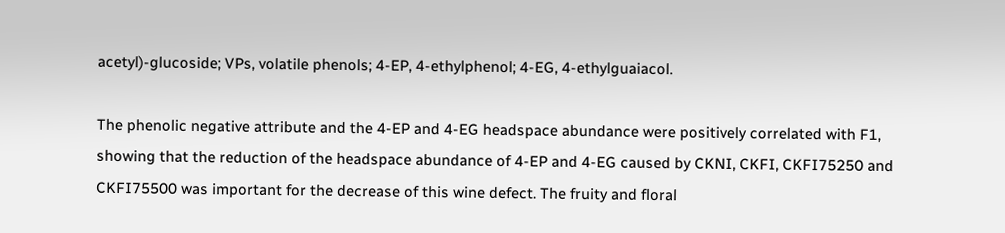acetyl)-glucoside; VPs, volatile phenols; 4-EP, 4-ethylphenol; 4-EG, 4-ethylguaiacol.

The phenolic negative attribute and the 4-EP and 4-EG headspace abundance were positively correlated with F1, showing that the reduction of the headspace abundance of 4-EP and 4-EG caused by CKNI, CKFI, CKFI75250 and CKFI75500 was important for the decrease of this wine defect. The fruity and floral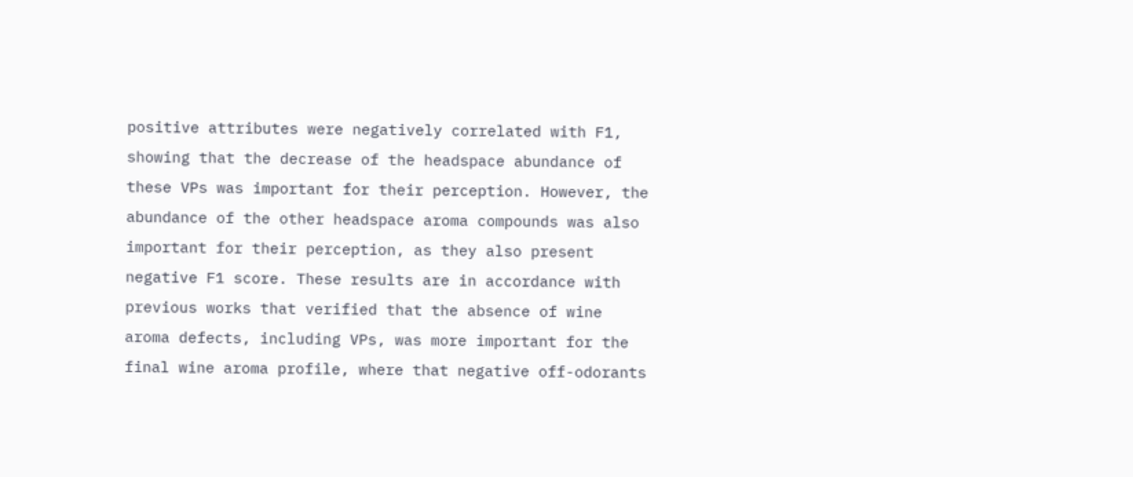positive attributes were negatively correlated with F1, showing that the decrease of the headspace abundance of these VPs was important for their perception. However, the abundance of the other headspace aroma compounds was also important for their perception, as they also present negative F1 score. These results are in accordance with previous works that verified that the absence of wine aroma defects, including VPs, was more important for the final wine aroma profile, where that negative off-odorants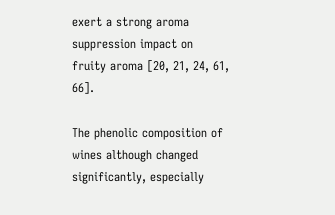exert a strong aroma suppression impact on fruity aroma [20, 21, 24, 61, 66].

The phenolic composition of wines although changed significantly, especially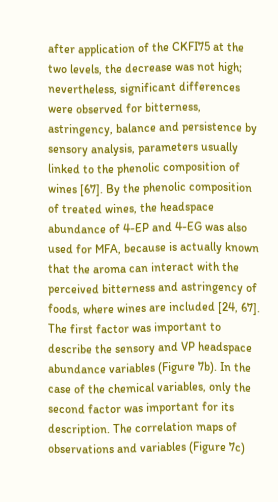after application of the CKFI75 at the two levels, the decrease was not high; nevertheless, significant differences were observed for bitterness, astringency, balance and persistence by sensory analysis, parameters usually linked to the phenolic composition of wines [67]. By the phenolic composition of treated wines, the headspace abundance of 4-EP and 4-EG was also used for MFA, because is actually known that the aroma can interact with the perceived bitterness and astringency of foods, where wines are included [24, 67]. The first factor was important to describe the sensory and VP headspace abundance variables (Figure 7b). In the case of the chemical variables, only the second factor was important for its description. The correlation maps of observations and variables (Figure 7c)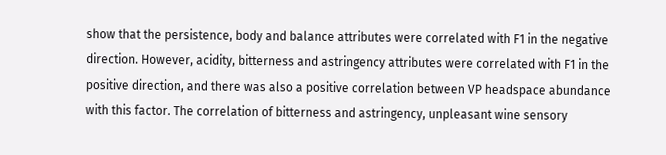show that the persistence, body and balance attributes were correlated with F1 in the negative direction. However, acidity, bitterness and astringency attributes were correlated with F1 in the positive direction, and there was also a positive correlation between VP headspace abundance with this factor. The correlation of bitterness and astringency, unpleasant wine sensory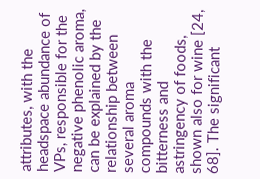attributes, with the headspace abundance of VPs, responsible for the negative phenolic aroma, can be explained by the relationship between several aroma compounds with the bitterness and astringency of foods, shown also for wine [24, 68]. The significant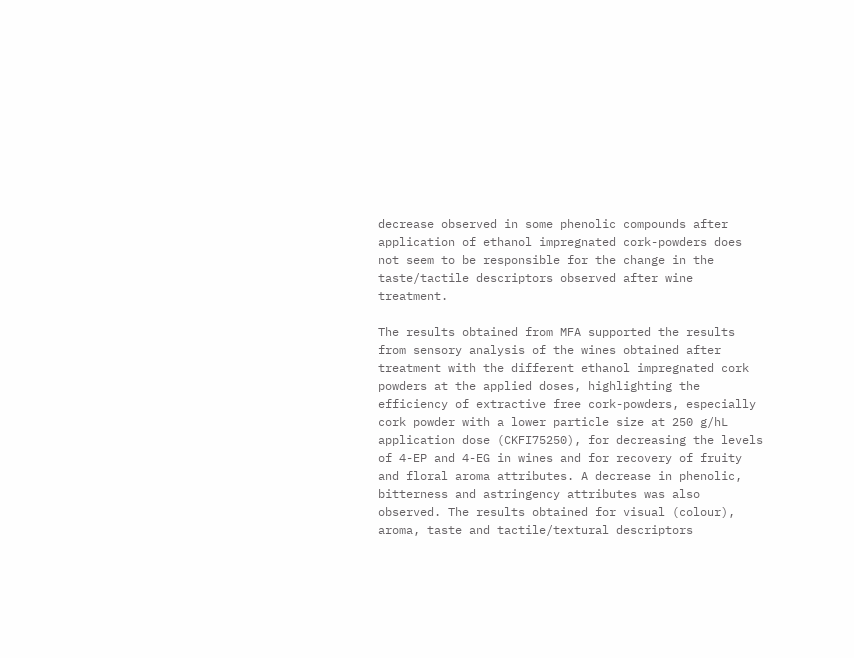decrease observed in some phenolic compounds after application of ethanol impregnated cork-powders does not seem to be responsible for the change in the taste/tactile descriptors observed after wine treatment.

The results obtained from MFA supported the results from sensory analysis of the wines obtained after treatment with the different ethanol impregnated cork powders at the applied doses, highlighting the efficiency of extractive free cork-powders, especially cork powder with a lower particle size at 250 g/hL application dose (CKFI75250), for decreasing the levels of 4-EP and 4-EG in wines and for recovery of fruity and floral aroma attributes. A decrease in phenolic, bitterness and astringency attributes was also observed. The results obtained for visual (colour), aroma, taste and tactile/textural descriptors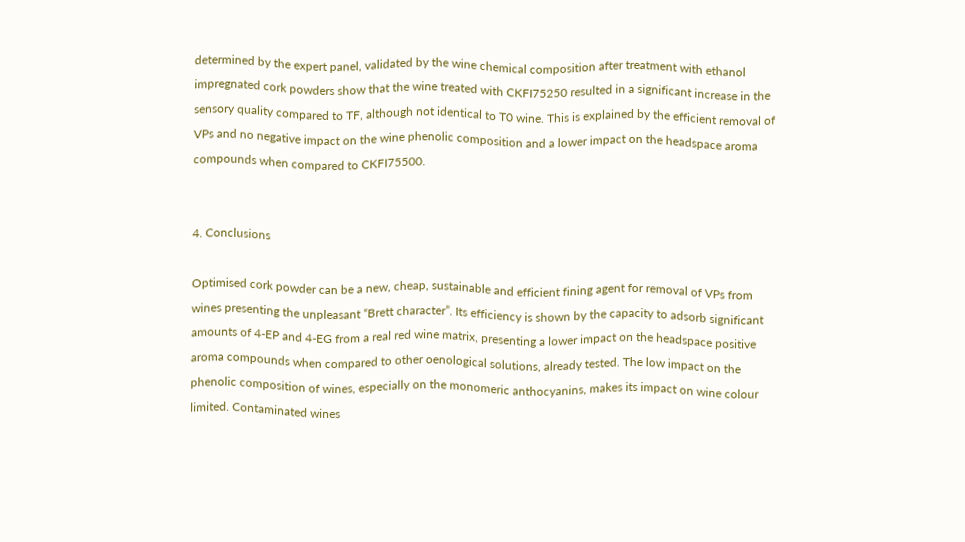determined by the expert panel, validated by the wine chemical composition after treatment with ethanol impregnated cork powders show that the wine treated with CKFI75250 resulted in a significant increase in the sensory quality compared to TF, although not identical to T0 wine. This is explained by the efficient removal of VPs and no negative impact on the wine phenolic composition and a lower impact on the headspace aroma compounds when compared to CKFI75500.


4. Conclusions

Optimised cork powder can be a new, cheap, sustainable and efficient fining agent for removal of VPs from wines presenting the unpleasant “Brett character”. Its efficiency is shown by the capacity to adsorb significant amounts of 4-EP and 4-EG from a real red wine matrix, presenting a lower impact on the headspace positive aroma compounds when compared to other oenological solutions, already tested. The low impact on the phenolic composition of wines, especially on the monomeric anthocyanins, makes its impact on wine colour limited. Contaminated wines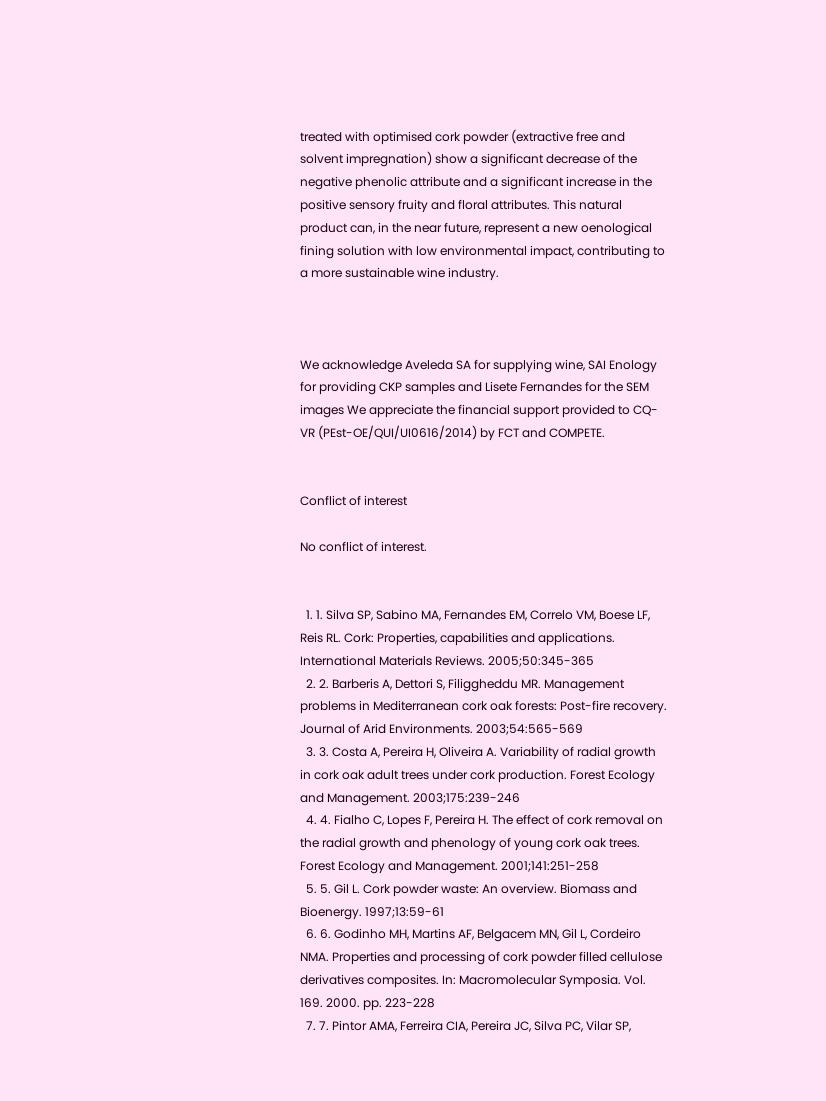treated with optimised cork powder (extractive free and solvent impregnation) show a significant decrease of the negative phenolic attribute and a significant increase in the positive sensory fruity and floral attributes. This natural product can, in the near future, represent a new oenological fining solution with low environmental impact, contributing to a more sustainable wine industry.



We acknowledge Aveleda SA for supplying wine, SAI Enology for providing CKP samples and Lisete Fernandes for the SEM images We appreciate the financial support provided to CQ-VR (PEst-OE/QUI/UI0616/2014) by FCT and COMPETE.


Conflict of interest

No conflict of interest.


  1. 1. Silva SP, Sabino MA, Fernandes EM, Correlo VM, Boese LF, Reis RL. Cork: Properties, capabilities and applications. International Materials Reviews. 2005;50:345-365
  2. 2. Barberis A, Dettori S, Filiggheddu MR. Management problems in Mediterranean cork oak forests: Post-fire recovery. Journal of Arid Environments. 2003;54:565-569
  3. 3. Costa A, Pereira H, Oliveira A. Variability of radial growth in cork oak adult trees under cork production. Forest Ecology and Management. 2003;175:239-246
  4. 4. Fialho C, Lopes F, Pereira H. The effect of cork removal on the radial growth and phenology of young cork oak trees. Forest Ecology and Management. 2001;141:251-258
  5. 5. Gil L. Cork powder waste: An overview. Biomass and Bioenergy. 1997;13:59-61
  6. 6. Godinho MH, Martins AF, Belgacem MN, Gil L, Cordeiro NMA. Properties and processing of cork powder filled cellulose derivatives composites. In: Macromolecular Symposia. Vol. 169. 2000. pp. 223-228
  7. 7. Pintor AMA, Ferreira CIA, Pereira JC, Silva PC, Vilar SP,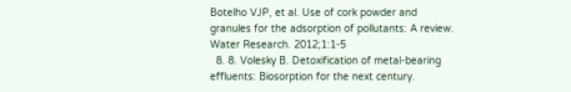Botelho VJP, et al. Use of cork powder and granules for the adsorption of pollutants: A review. Water Research. 2012;1:1-5
  8. 8. Volesky B. Detoxification of metal-bearing effluents: Biosorption for the next century.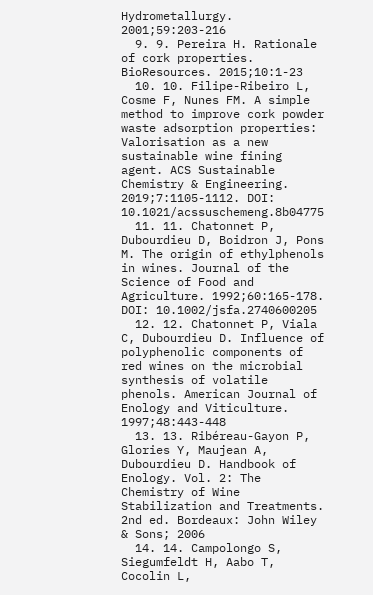Hydrometallurgy. 2001;59:203-216
  9. 9. Pereira H. Rationale of cork properties. BioResources. 2015;10:1-23
  10. 10. Filipe-Ribeiro L, Cosme F, Nunes FM. A simple method to improve cork powder waste adsorption properties: Valorisation as a new sustainable wine fining agent. ACS Sustainable Chemistry & Engineering. 2019;7:1105-1112. DOI: 10.1021/acssuschemeng.8b04775
  11. 11. Chatonnet P, Dubourdieu D, Boidron J, Pons M. The origin of ethylphenols in wines. Journal of the Science of Food and Agriculture. 1992;60:165-178. DOI: 10.1002/jsfa.2740600205
  12. 12. Chatonnet P, Viala C, Dubourdieu D. Influence of polyphenolic components of red wines on the microbial synthesis of volatile phenols. American Journal of Enology and Viticulture. 1997;48:443-448
  13. 13. Ribéreau-Gayon P, Glories Y, Maujean A, Dubourdieu D. Handbook of Enology. Vol. 2: The Chemistry of Wine Stabilization and Treatments. 2nd ed. Bordeaux: John Wiley & Sons; 2006
  14. 14. Campolongo S, Siegumfeldt H, Aabo T, Cocolin L,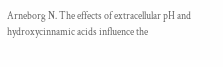Arneborg N. The effects of extracellular pH and hydroxycinnamic acids influence the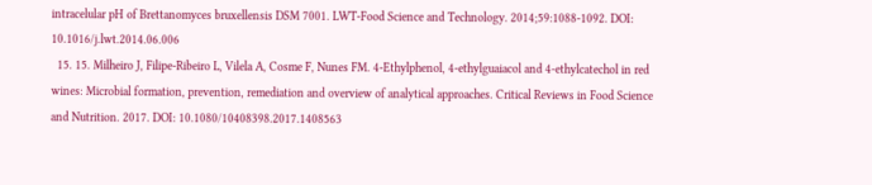intracelular pH of Brettanomyces bruxellensis DSM 7001. LWT-Food Science and Technology. 2014;59:1088-1092. DOI: 10.1016/j.lwt.2014.06.006
  15. 15. Milheiro J, Filipe-Ribeiro L, Vilela A, Cosme F, Nunes FM. 4-Ethylphenol, 4-ethylguaiacol and 4-ethylcatechol in red wines: Microbial formation, prevention, remediation and overview of analytical approaches. Critical Reviews in Food Science and Nutrition. 2017. DOI: 10.1080/10408398.2017.1408563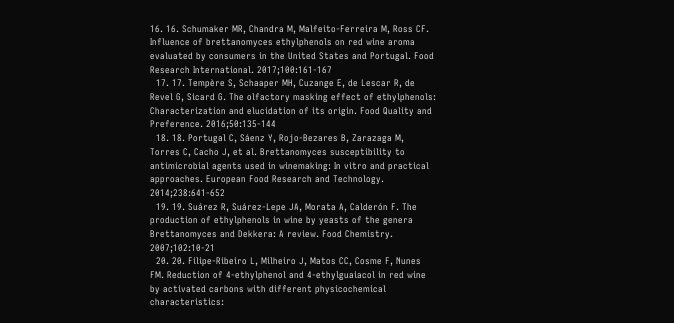16. 16. Schumaker MR, Chandra M, Malfeito-Ferreira M, Ross CF. Influence of brettanomyces ethylphenols on red wine aroma evaluated by consumers in the United States and Portugal. Food Research International. 2017;100:161-167
  17. 17. Tempère S, Schaaper MH, Cuzange E, de Lescar R, de Revel G, Sicard G. The olfactory masking effect of ethylphenols: Characterization and elucidation of its origin. Food Quality and Preference. 2016;50:135-144
  18. 18. Portugal C, Sáenz Y, Rojo-Bezares B, Zarazaga M, Torres C, Cacho J, et al. Brettanomyces susceptibility to antimicrobial agents used in winemaking: In vitro and practical approaches. European Food Research and Technology. 2014;238:641-652
  19. 19. Suárez R, Suárez-Lepe JA, Morata A, Calderón F. The production of ethylphenols in wine by yeasts of the genera Brettanomyces and Dekkera: A review. Food Chemistry. 2007;102:10-21
  20. 20. Filipe-Ribeiro L, Milheiro J, Matos CC, Cosme F, Nunes FM. Reduction of 4-ethylphenol and 4-ethylguaiacol in red wine by activated carbons with different physicochemical characteristics: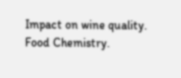Impact on wine quality. Food Chemistry.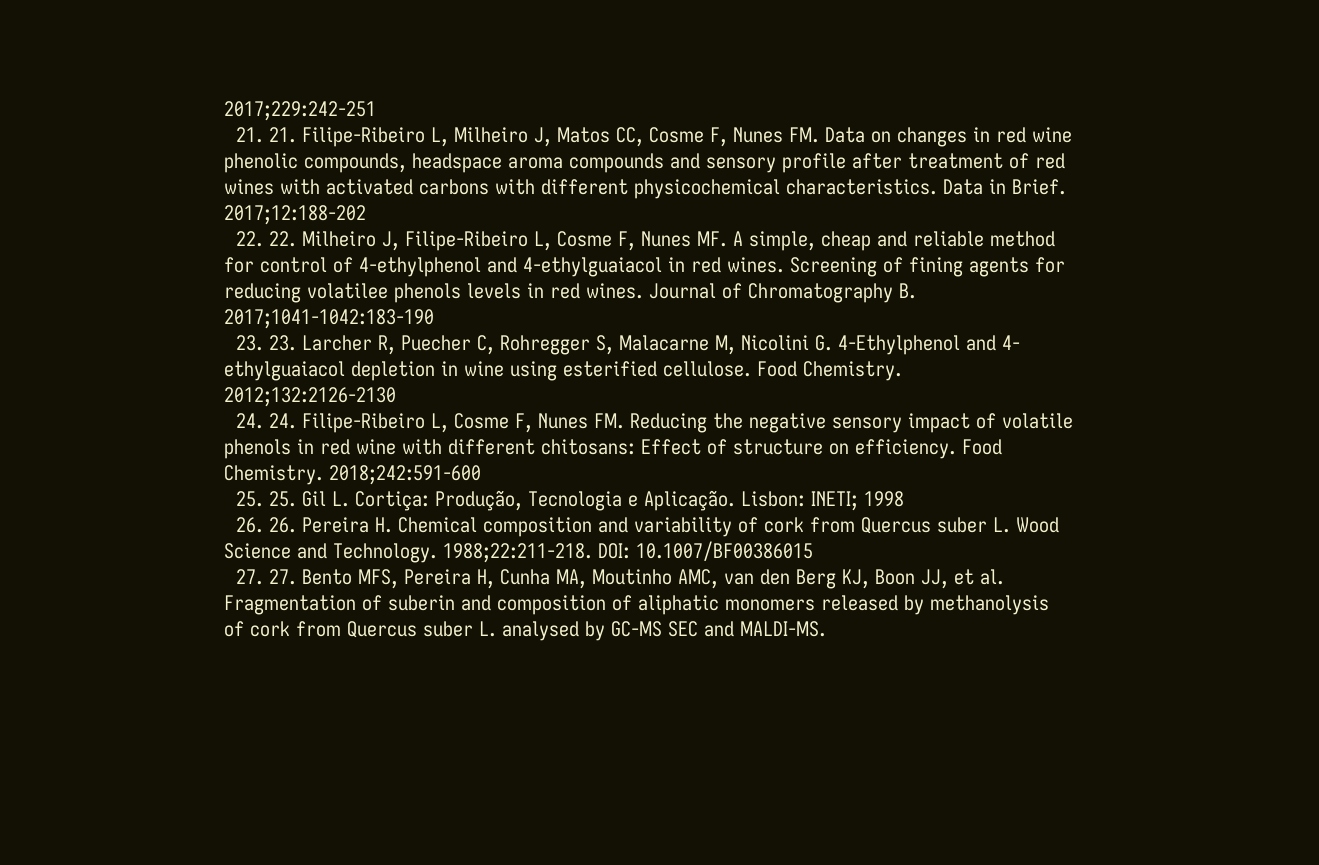2017;229:242-251
  21. 21. Filipe-Ribeiro L, Milheiro J, Matos CC, Cosme F, Nunes FM. Data on changes in red wine phenolic compounds, headspace aroma compounds and sensory profile after treatment of red wines with activated carbons with different physicochemical characteristics. Data in Brief. 2017;12:188-202
  22. 22. Milheiro J, Filipe-Ribeiro L, Cosme F, Nunes MF. A simple, cheap and reliable method for control of 4-ethylphenol and 4-ethylguaiacol in red wines. Screening of fining agents for reducing volatilee phenols levels in red wines. Journal of Chromatography B. 2017;1041-1042:183-190
  23. 23. Larcher R, Puecher C, Rohregger S, Malacarne M, Nicolini G. 4-Ethylphenol and 4-ethylguaiacol depletion in wine using esterified cellulose. Food Chemistry. 2012;132:2126-2130
  24. 24. Filipe-Ribeiro L, Cosme F, Nunes FM. Reducing the negative sensory impact of volatile phenols in red wine with different chitosans: Effect of structure on efficiency. Food Chemistry. 2018;242:591-600
  25. 25. Gil L. Cortiça: Produção, Tecnologia e Aplicação. Lisbon: INETI; 1998
  26. 26. Pereira H. Chemical composition and variability of cork from Quercus suber L. Wood Science and Technology. 1988;22:211-218. DOI: 10.1007/BF00386015
  27. 27. Bento MFS, Pereira H, Cunha MA, Moutinho AMC, van den Berg KJ, Boon JJ, et al. Fragmentation of suberin and composition of aliphatic monomers released by methanolysis of cork from Quercus suber L. analysed by GC-MS SEC and MALDI-MS.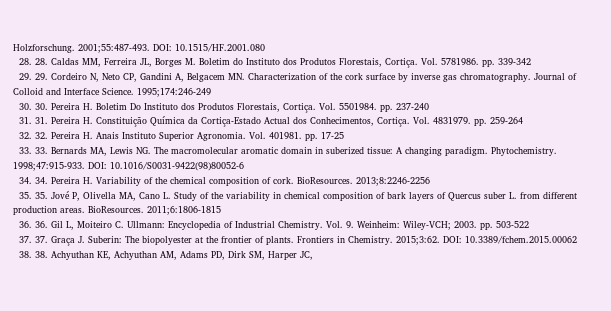Holzforschung. 2001;55:487-493. DOI: 10.1515/HF.2001.080
  28. 28. Caldas MM, Ferreira JL, Borges M. Boletim do Instituto dos Produtos Florestais, Cortiça. Vol. 5781986. pp. 339-342
  29. 29. Cordeiro N, Neto CP, Gandini A, Belgacem MN. Characterization of the cork surface by inverse gas chromatography. Journal of Colloid and Interface Science. 1995;174:246-249
  30. 30. Pereira H. Boletim Do Instituto dos Produtos Florestais, Cortiça. Vol. 5501984. pp. 237-240
  31. 31. Pereira H. Constituição Química da Cortiça-Estado Actual dos Conhecimentos, Cortiça. Vol. 4831979. pp. 259-264
  32. 32. Pereira H. Anais Instituto Superior Agronomia. Vol. 401981. pp. 17-25
  33. 33. Bernards MA, Lewis NG. The macromolecular aromatic domain in suberized tissue: A changing paradigm. Phytochemistry. 1998;47:915-933. DOI: 10.1016/S0031-9422(98)80052-6
  34. 34. Pereira H. Variability of the chemical composition of cork. BioResources. 2013;8:2246-2256
  35. 35. Jové P, Olivella MA, Cano L. Study of the variability in chemical composition of bark layers of Quercus suber L. from different production areas. BioResources. 2011;6:1806-1815
  36. 36. Gil L, Moiteiro C. Ullmann: Encyclopedia of Industrial Chemistry. Vol. 9. Weinheim: Wiley-VCH; 2003. pp. 503-522
  37. 37. Graça J. Suberin: The biopolyester at the frontier of plants. Frontiers in Chemistry. 2015;3:62. DOI: 10.3389/fchem.2015.00062
  38. 38. Achyuthan KE, Achyuthan AM, Adams PD, Dirk SM, Harper JC,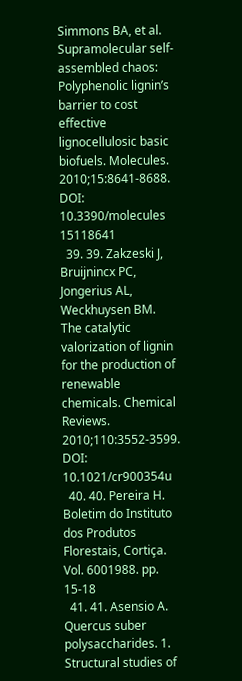Simmons BA, et al. Supramolecular self-assembled chaos: Polyphenolic lignin’s barrier to cost effective lignocellulosic basic biofuels. Molecules. 2010;15:8641-8688. DOI: 10.3390/molecules 15118641
  39. 39. Zakzeski J, Bruijnincx PC, Jongerius AL, Weckhuysen BM. The catalytic valorization of lignin for the production of renewable chemicals. Chemical Reviews. 2010;110:3552-3599. DOI: 10.1021/cr900354u
  40. 40. Pereira H. Boletim do Instituto dos Produtos Florestais, Cortiça. Vol. 6001988. pp. 15-18
  41. 41. Asensio A. Quercus suber polysaccharides. 1. Structural studies of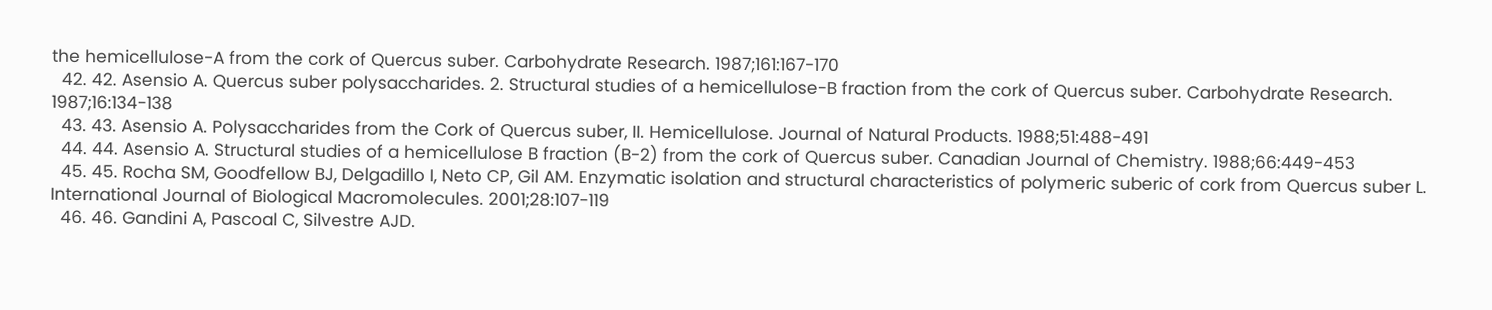the hemicellulose-A from the cork of Quercus suber. Carbohydrate Research. 1987;161:167-170
  42. 42. Asensio A. Quercus suber polysaccharides. 2. Structural studies of a hemicellulose-B fraction from the cork of Quercus suber. Carbohydrate Research. 1987;16:134-138
  43. 43. Asensio A. Polysaccharides from the Cork of Quercus suber, II. Hemicellulose. Journal of Natural Products. 1988;51:488-491
  44. 44. Asensio A. Structural studies of a hemicellulose B fraction (B-2) from the cork of Quercus suber. Canadian Journal of Chemistry. 1988;66:449-453
  45. 45. Rocha SM, Goodfellow BJ, Delgadillo I, Neto CP, Gil AM. Enzymatic isolation and structural characteristics of polymeric suberic of cork from Quercus suber L. International Journal of Biological Macromolecules. 2001;28:107-119
  46. 46. Gandini A, Pascoal C, Silvestre AJD.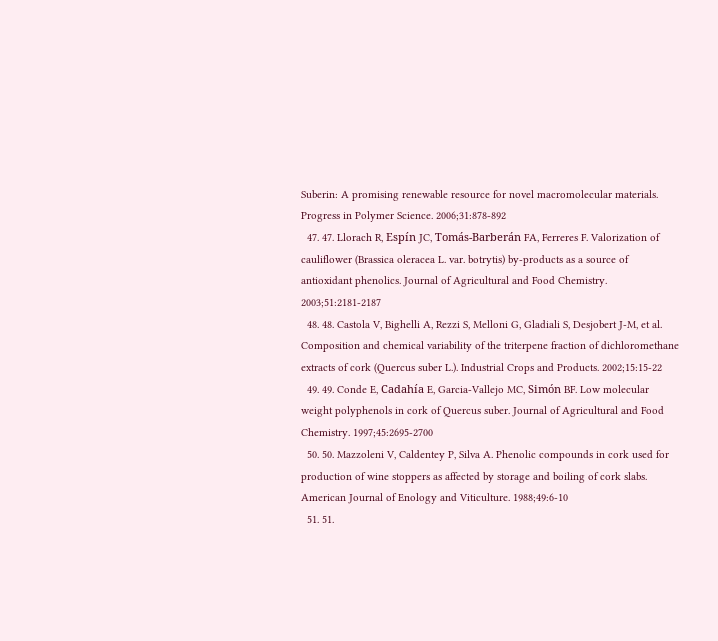Suberin: A promising renewable resource for novel macromolecular materials. Progress in Polymer Science. 2006;31:878-892
  47. 47. Llorach R, Espín JC, Tomás-Barberán FA, Ferreres F. Valorization of cauliflower (Brassica oleracea L. var. botrytis) by-products as a source of antioxidant phenolics. Journal of Agricultural and Food Chemistry. 2003;51:2181-2187
  48. 48. Castola V, Bighelli A, Rezzi S, Melloni G, Gladiali S, Desjobert J-M, et al. Composition and chemical variability of the triterpene fraction of dichloromethane extracts of cork (Quercus suber L.). Industrial Crops and Products. 2002;15:15-22
  49. 49. Conde E, Cadahía E, Garcia-Vallejo MC, Simón BF. Low molecular weight polyphenols in cork of Quercus suber. Journal of Agricultural and Food Chemistry. 1997;45:2695-2700
  50. 50. Mazzoleni V, Caldentey P, Silva A. Phenolic compounds in cork used for production of wine stoppers as affected by storage and boiling of cork slabs. American Journal of Enology and Viticulture. 1988;49:6-10
  51. 51.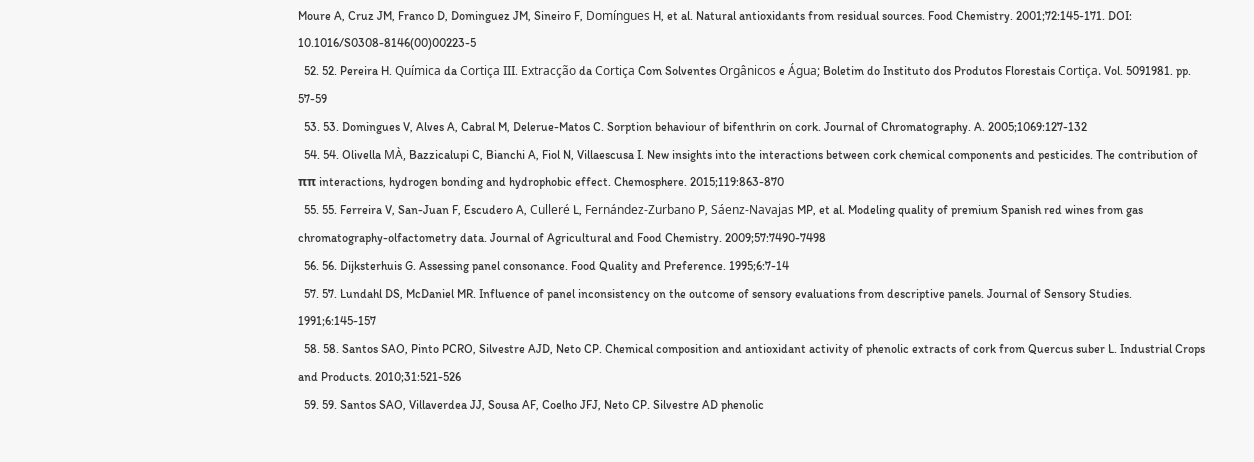Moure A, Cruz JM, Franco D, Dominguez JM, Sineiro F, Domíngues H, et al. Natural antioxidants from residual sources. Food Chemistry. 2001;72:145-171. DOI: 10.1016/S0308-8146(00)00223-5
  52. 52. Pereira H. Química da Cortiça III. Extracção da Cortiça Com Solventes Orgânicos e Água; Boletim do Instituto dos Produtos Florestais Cortiça. Vol. 5091981. pp. 57-59
  53. 53. Domingues V, Alves A, Cabral M, Delerue-Matos C. Sorption behaviour of bifenthrin on cork. Journal of Chromatography. A. 2005;1069:127-132
  54. 54. Olivella MÀ, Bazzicalupi C, Bianchi A, Fiol N, Villaescusa I. New insights into the interactions between cork chemical components and pesticides. The contribution of ππ interactions, hydrogen bonding and hydrophobic effect. Chemosphere. 2015;119:863-870
  55. 55. Ferreira V, San-Juan F, Escudero A, Culleré L, Fernández-Zurbano P, Sáenz-Navajas MP, et al. Modeling quality of premium Spanish red wines from gas chromatography-olfactometry data. Journal of Agricultural and Food Chemistry. 2009;57:7490-7498
  56. 56. Dijksterhuis G. Assessing panel consonance. Food Quality and Preference. 1995;6:7-14
  57. 57. Lundahl DS, McDaniel MR. Influence of panel inconsistency on the outcome of sensory evaluations from descriptive panels. Journal of Sensory Studies. 1991;6:145-157
  58. 58. Santos SAO, Pinto PCRO, Silvestre AJD, Neto CP. Chemical composition and antioxidant activity of phenolic extracts of cork from Quercus suber L. Industrial Crops and Products. 2010;31:521-526
  59. 59. Santos SAO, Villaverdea JJ, Sousa AF, Coelho JFJ, Neto CP. Silvestre AD phenolic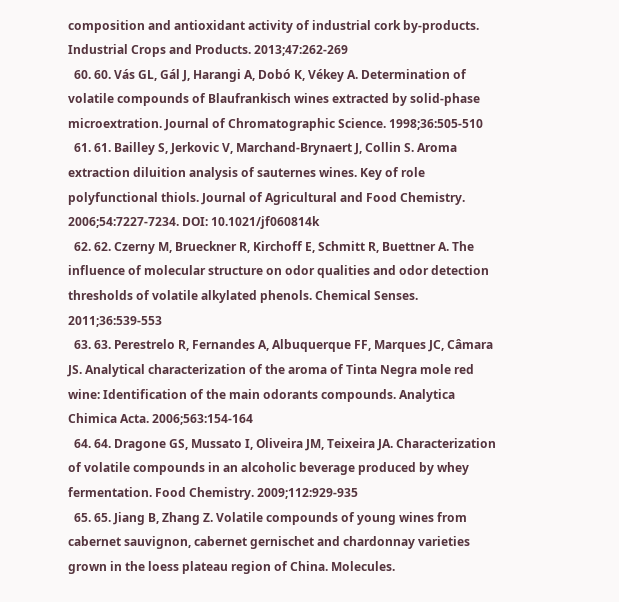composition and antioxidant activity of industrial cork by-products. Industrial Crops and Products. 2013;47:262-269
  60. 60. Vás GL, Gál J, Harangi A, Dobó K, Vékey A. Determination of volatile compounds of Blaufrankisch wines extracted by solid-phase microextration. Journal of Chromatographic Science. 1998;36:505-510
  61. 61. Bailley S, Jerkovic V, Marchand-Brynaert J, Collin S. Aroma extraction diluition analysis of sauternes wines. Key of role polyfunctional thiols. Journal of Agricultural and Food Chemistry. 2006;54:7227-7234. DOI: 10.1021/jf060814k
  62. 62. Czerny M, Brueckner R, Kirchoff E, Schmitt R, Buettner A. The influence of molecular structure on odor qualities and odor detection thresholds of volatile alkylated phenols. Chemical Senses. 2011;36:539-553
  63. 63. Perestrelo R, Fernandes A, Albuquerque FF, Marques JC, Câmara JS. Analytical characterization of the aroma of Tinta Negra mole red wine: Identification of the main odorants compounds. Analytica Chimica Acta. 2006;563:154-164
  64. 64. Dragone GS, Mussato I, Oliveira JM, Teixeira JA. Characterization of volatile compounds in an alcoholic beverage produced by whey fermentation. Food Chemistry. 2009;112:929-935
  65. 65. Jiang B, Zhang Z. Volatile compounds of young wines from cabernet sauvignon, cabernet gernischet and chardonnay varieties grown in the loess plateau region of China. Molecules.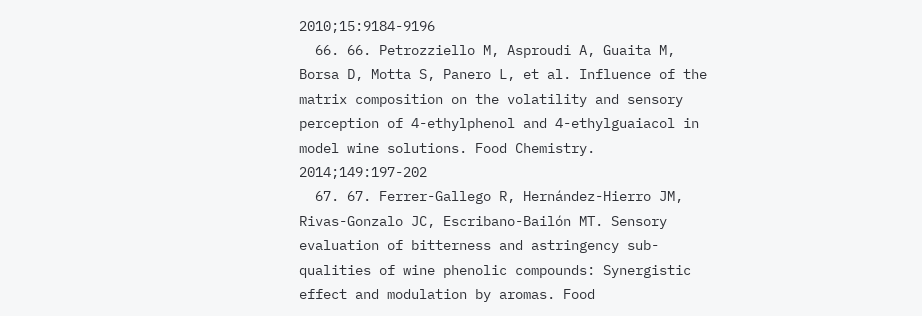2010;15:9184-9196
  66. 66. Petrozziello M, Asproudi A, Guaita M, Borsa D, Motta S, Panero L, et al. Influence of the matrix composition on the volatility and sensory perception of 4-ethylphenol and 4-ethylguaiacol in model wine solutions. Food Chemistry. 2014;149:197-202
  67. 67. Ferrer-Gallego R, Hernández-Hierro JM, Rivas-Gonzalo JC, Escribano-Bailón MT. Sensory evaluation of bitterness and astringency sub-qualities of wine phenolic compounds: Synergistic effect and modulation by aromas. Food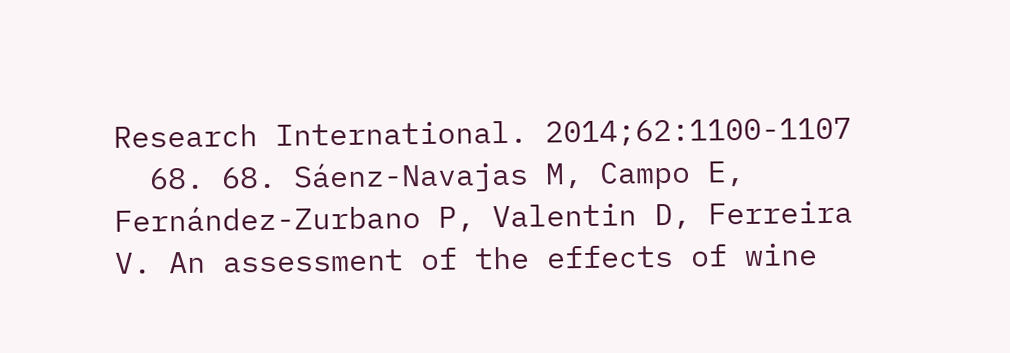Research International. 2014;62:1100-1107
  68. 68. Sáenz-Navajas M, Campo E, Fernández-Zurbano P, Valentin D, Ferreira V. An assessment of the effects of wine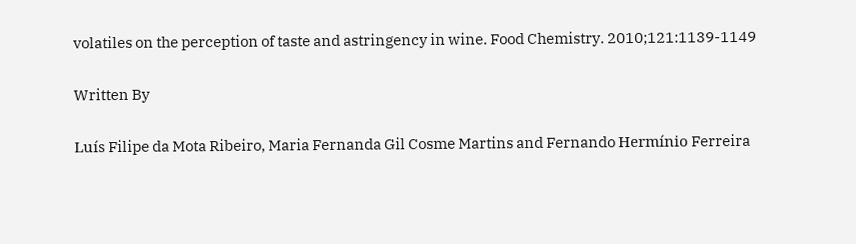volatiles on the perception of taste and astringency in wine. Food Chemistry. 2010;121:1139-1149

Written By

Luís Filipe da Mota Ribeiro, Maria Fernanda Gil Cosme Martins and Fernando Hermínio Ferreira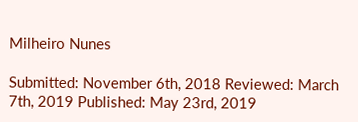Milheiro Nunes

Submitted: November 6th, 2018 Reviewed: March 7th, 2019 Published: May 23rd, 2019